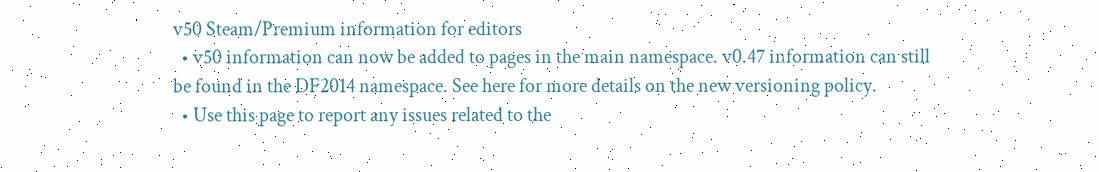v50 Steam/Premium information for editors
  • v50 information can now be added to pages in the main namespace. v0.47 information can still be found in the DF2014 namespace. See here for more details on the new versioning policy.
  • Use this page to report any issues related to the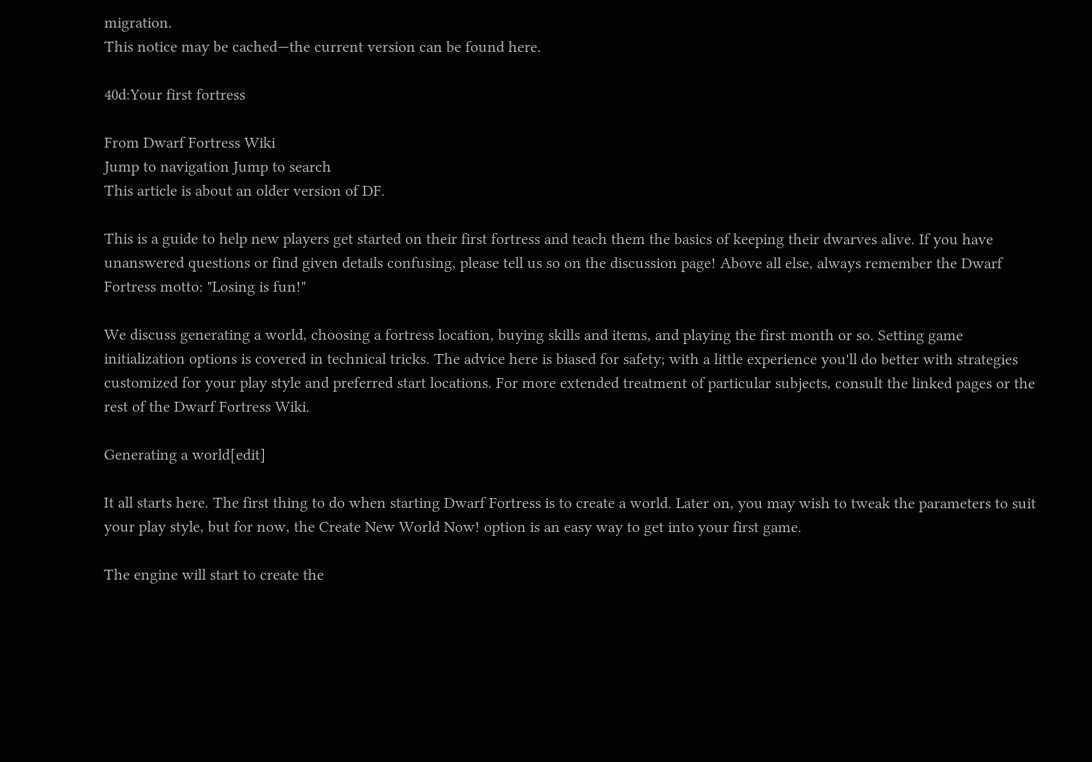migration.
This notice may be cached—the current version can be found here.

40d:Your first fortress

From Dwarf Fortress Wiki
Jump to navigation Jump to search
This article is about an older version of DF.

This is a guide to help new players get started on their first fortress and teach them the basics of keeping their dwarves alive. If you have unanswered questions or find given details confusing, please tell us so on the discussion page! Above all else, always remember the Dwarf Fortress motto: "Losing is fun!"

We discuss generating a world, choosing a fortress location, buying skills and items, and playing the first month or so. Setting game initialization options is covered in technical tricks. The advice here is biased for safety; with a little experience you'll do better with strategies customized for your play style and preferred start locations. For more extended treatment of particular subjects, consult the linked pages or the rest of the Dwarf Fortress Wiki.

Generating a world[edit]

It all starts here. The first thing to do when starting Dwarf Fortress is to create a world. Later on, you may wish to tweak the parameters to suit your play style, but for now, the Create New World Now! option is an easy way to get into your first game.

The engine will start to create the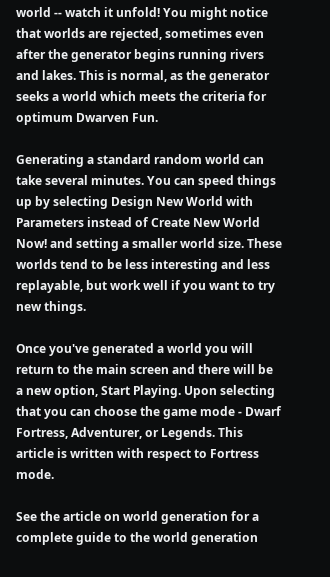world -- watch it unfold! You might notice that worlds are rejected, sometimes even after the generator begins running rivers and lakes. This is normal, as the generator seeks a world which meets the criteria for optimum Dwarven Fun.

Generating a standard random world can take several minutes. You can speed things up by selecting Design New World with Parameters instead of Create New World Now! and setting a smaller world size. These worlds tend to be less interesting and less replayable, but work well if you want to try new things.

Once you've generated a world you will return to the main screen and there will be a new option, Start Playing. Upon selecting that you can choose the game mode - Dwarf Fortress, Adventurer, or Legends. This article is written with respect to Fortress mode.

See the article on world generation for a complete guide to the world generation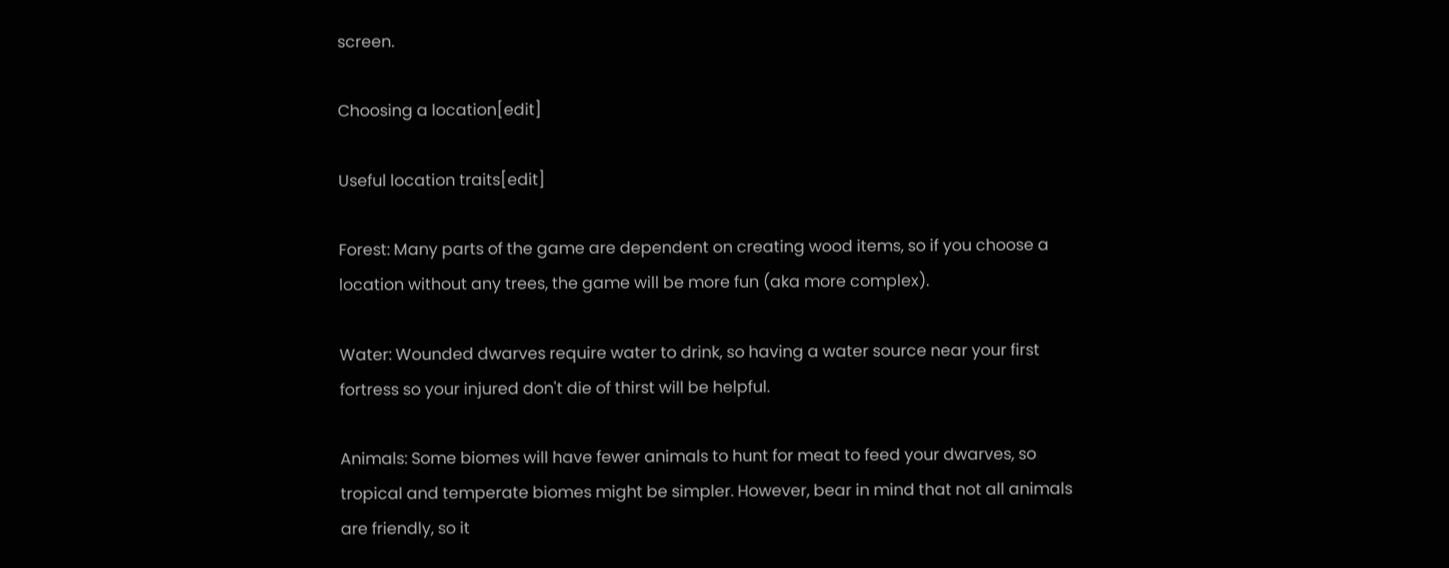screen.

Choosing a location[edit]

Useful location traits[edit]

Forest: Many parts of the game are dependent on creating wood items, so if you choose a location without any trees, the game will be more fun (aka more complex).

Water: Wounded dwarves require water to drink, so having a water source near your first fortress so your injured don't die of thirst will be helpful.

Animals: Some biomes will have fewer animals to hunt for meat to feed your dwarves, so tropical and temperate biomes might be simpler. However, bear in mind that not all animals are friendly, so it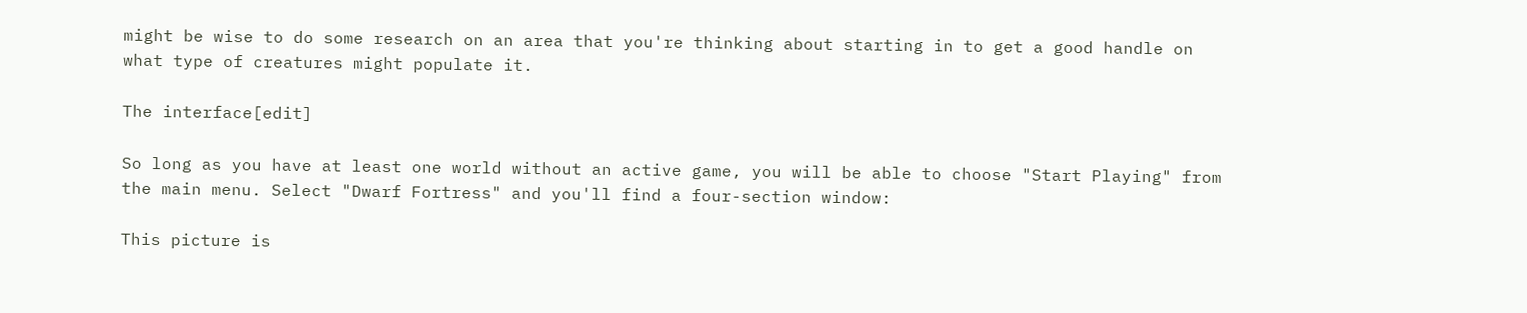might be wise to do some research on an area that you're thinking about starting in to get a good handle on what type of creatures might populate it.

The interface[edit]

So long as you have at least one world without an active game, you will be able to choose "Start Playing" from the main menu. Select "Dwarf Fortress" and you'll find a four-section window:

This picture is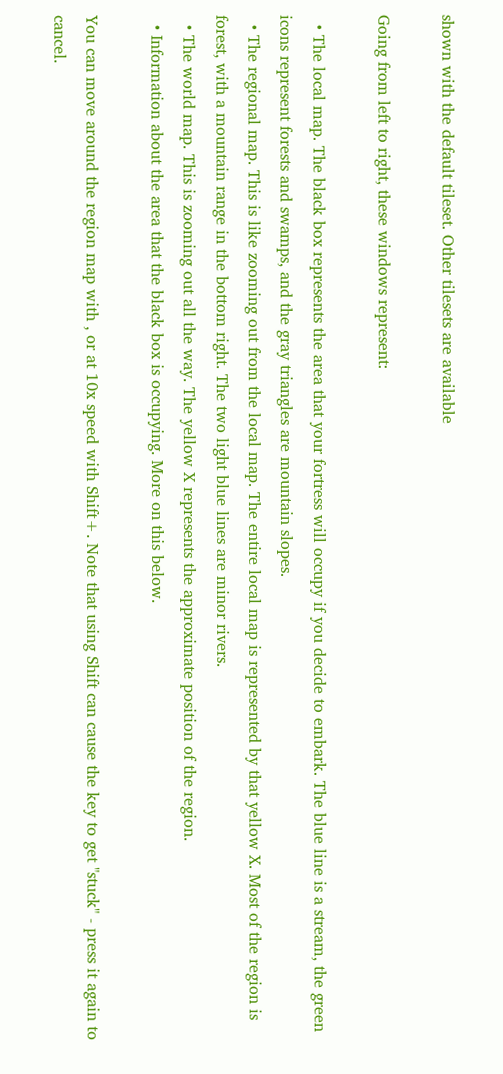shown with the default tileset. Other tilesets are available

Going from left to right, these windows represent:

  • The local map. The black box represents the area that your fortress will occupy if you decide to embark. The blue line is a stream, the green icons represent forests and swamps, and the gray triangles are mountain slopes.
  • The regional map. This is like zooming out from the local map. The entire local map is represented by that yellow X. Most of the region is forest, with a mountain range in the bottom right. The two light blue lines are minor rivers.
  • The world map. This is zooming out all the way. The yellow X represents the approximate position of the region.
  • Information about the area that the black box is occupying. More on this below.

You can move around the region map with , or at 10x speed with Shift+. Note that using Shift can cause the key to get "stuck" - press it again to cancel.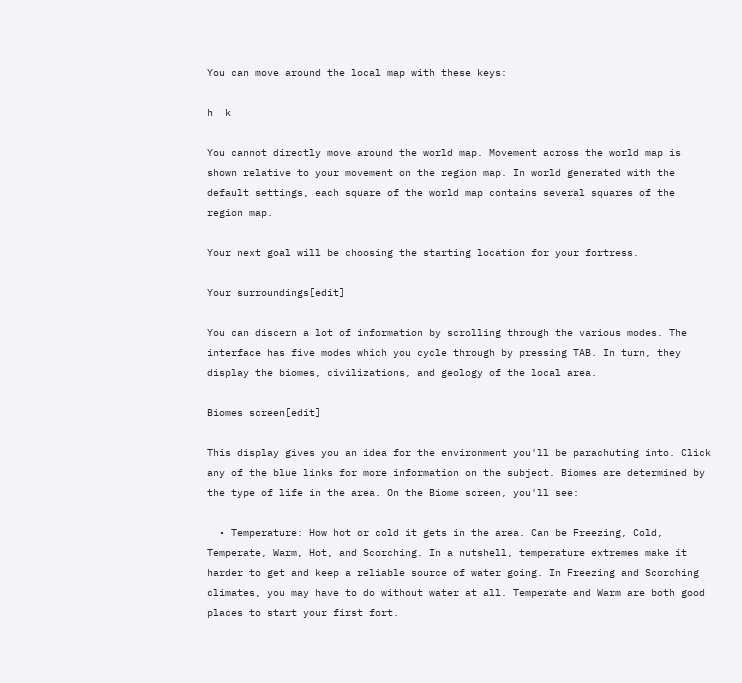You can move around the local map with these keys:

h  k

You cannot directly move around the world map. Movement across the world map is shown relative to your movement on the region map. In world generated with the default settings, each square of the world map contains several squares of the region map.

Your next goal will be choosing the starting location for your fortress.

Your surroundings[edit]

You can discern a lot of information by scrolling through the various modes. The interface has five modes which you cycle through by pressing TAB. In turn, they display the biomes, civilizations, and geology of the local area.

Biomes screen[edit]

This display gives you an idea for the environment you'll be parachuting into. Click any of the blue links for more information on the subject. Biomes are determined by the type of life in the area. On the Biome screen, you'll see:

  • Temperature: How hot or cold it gets in the area. Can be Freezing, Cold, Temperate, Warm, Hot, and Scorching. In a nutshell, temperature extremes make it harder to get and keep a reliable source of water going. In Freezing and Scorching climates, you may have to do without water at all. Temperate and Warm are both good places to start your first fort.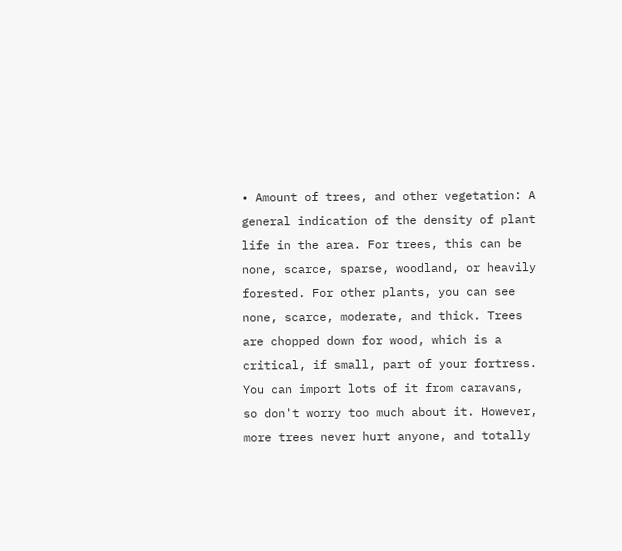• Amount of trees, and other vegetation: A general indication of the density of plant life in the area. For trees, this can be none, scarce, sparse, woodland, or heavily forested. For other plants, you can see none, scarce, moderate, and thick. Trees are chopped down for wood, which is a critical, if small, part of your fortress. You can import lots of it from caravans, so don't worry too much about it. However, more trees never hurt anyone, and totally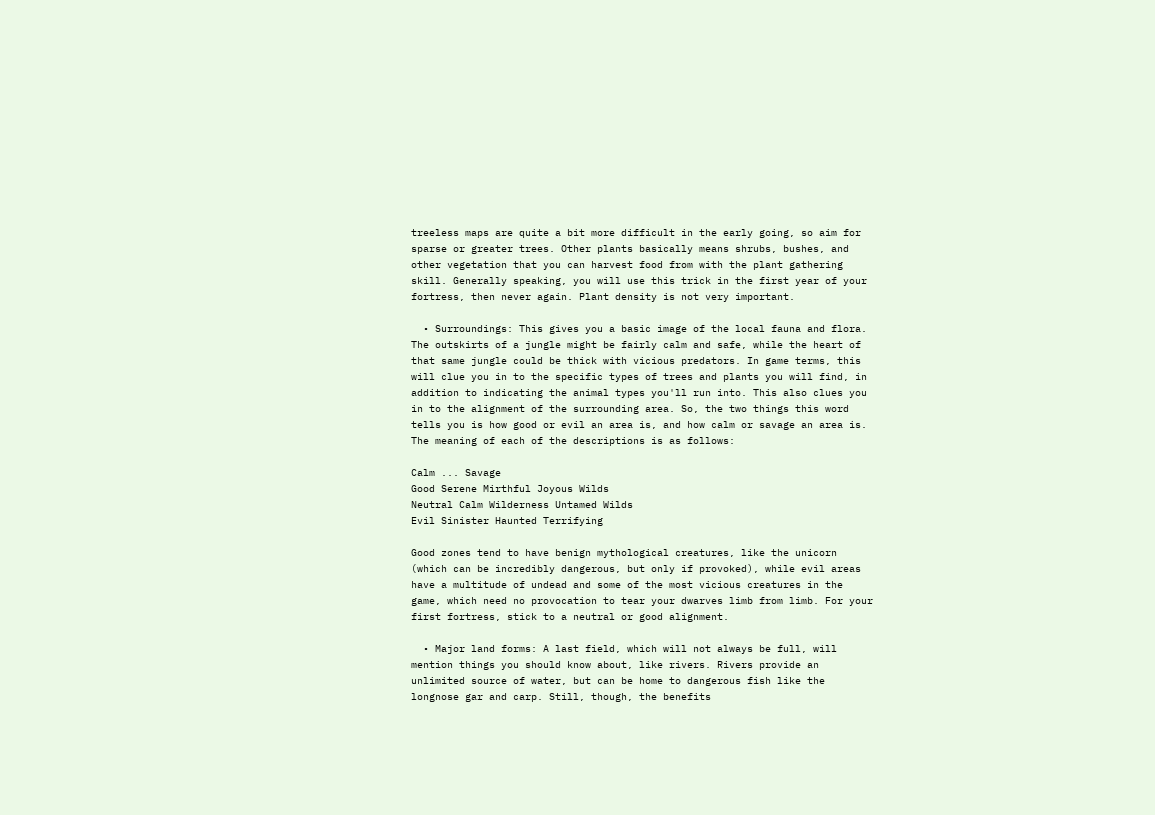treeless maps are quite a bit more difficult in the early going, so aim for sparse or greater trees. Other plants basically means shrubs, bushes, and other vegetation that you can harvest food from with the plant gathering skill. Generally speaking, you will use this trick in the first year of your fortress, then never again. Plant density is not very important.

  • Surroundings: This gives you a basic image of the local fauna and flora. The outskirts of a jungle might be fairly calm and safe, while the heart of that same jungle could be thick with vicious predators. In game terms, this will clue you in to the specific types of trees and plants you will find, in addition to indicating the animal types you'll run into. This also clues you in to the alignment of the surrounding area. So, the two things this word tells you is how good or evil an area is, and how calm or savage an area is. The meaning of each of the descriptions is as follows:

Calm ... Savage
Good Serene Mirthful Joyous Wilds
Neutral Calm Wilderness Untamed Wilds
Evil Sinister Haunted Terrifying

Good zones tend to have benign mythological creatures, like the unicorn (which can be incredibly dangerous, but only if provoked), while evil areas have a multitude of undead and some of the most vicious creatures in the game, which need no provocation to tear your dwarves limb from limb. For your first fortress, stick to a neutral or good alignment.

  • Major land forms: A last field, which will not always be full, will mention things you should know about, like rivers. Rivers provide an unlimited source of water, but can be home to dangerous fish like the longnose gar and carp. Still, though, the benefits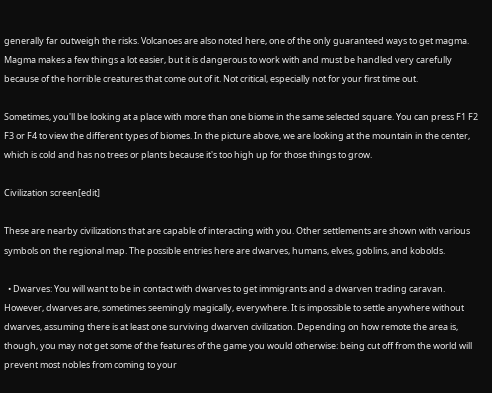generally far outweigh the risks. Volcanoes are also noted here, one of the only guaranteed ways to get magma. Magma makes a few things a lot easier, but it is dangerous to work with and must be handled very carefully because of the horrible creatures that come out of it. Not critical, especially not for your first time out.

Sometimes, you'll be looking at a place with more than one biome in the same selected square. You can press F1 F2 F3 or F4 to view the different types of biomes. In the picture above, we are looking at the mountain in the center, which is cold and has no trees or plants because it's too high up for those things to grow.

Civilization screen[edit]

These are nearby civilizations that are capable of interacting with you. Other settlements are shown with various symbols on the regional map. The possible entries here are dwarves, humans, elves, goblins, and kobolds.

  • Dwarves: You will want to be in contact with dwarves to get immigrants and a dwarven trading caravan. However, dwarves are, sometimes seemingly magically, everywhere. It is impossible to settle anywhere without dwarves, assuming there is at least one surviving dwarven civilization. Depending on how remote the area is, though, you may not get some of the features of the game you would otherwise: being cut off from the world will prevent most nobles from coming to your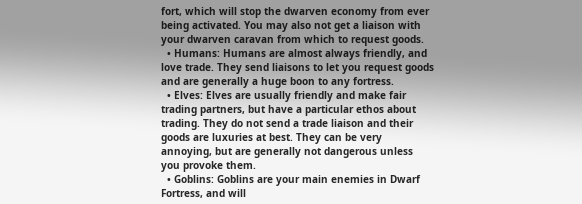fort, which will stop the dwarven economy from ever being activated. You may also not get a liaison with your dwarven caravan from which to request goods.
  • Humans: Humans are almost always friendly, and love trade. They send liaisons to let you request goods and are generally a huge boon to any fortress.
  • Elves: Elves are usually friendly and make fair trading partners, but have a particular ethos about trading. They do not send a trade liaison and their goods are luxuries at best. They can be very annoying, but are generally not dangerous unless you provoke them.
  • Goblins: Goblins are your main enemies in Dwarf Fortress, and will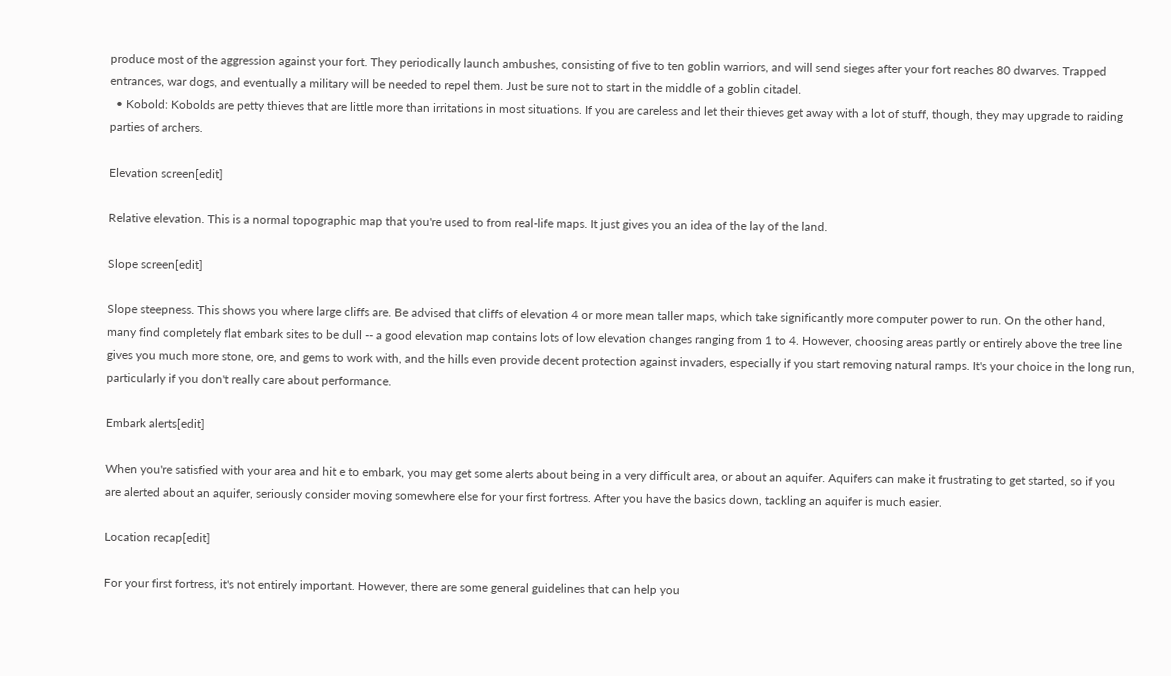produce most of the aggression against your fort. They periodically launch ambushes, consisting of five to ten goblin warriors, and will send sieges after your fort reaches 80 dwarves. Trapped entrances, war dogs, and eventually a military will be needed to repel them. Just be sure not to start in the middle of a goblin citadel.
  • Kobold: Kobolds are petty thieves that are little more than irritations in most situations. If you are careless and let their thieves get away with a lot of stuff, though, they may upgrade to raiding parties of archers.

Elevation screen[edit]

Relative elevation. This is a normal topographic map that you're used to from real-life maps. It just gives you an idea of the lay of the land.

Slope screen[edit]

Slope steepness. This shows you where large cliffs are. Be advised that cliffs of elevation 4 or more mean taller maps, which take significantly more computer power to run. On the other hand, many find completely flat embark sites to be dull -- a good elevation map contains lots of low elevation changes ranging from 1 to 4. However, choosing areas partly or entirely above the tree line gives you much more stone, ore, and gems to work with, and the hills even provide decent protection against invaders, especially if you start removing natural ramps. It's your choice in the long run, particularly if you don't really care about performance.

Embark alerts[edit]

When you're satisfied with your area and hit e to embark, you may get some alerts about being in a very difficult area, or about an aquifer. Aquifers can make it frustrating to get started, so if you are alerted about an aquifer, seriously consider moving somewhere else for your first fortress. After you have the basics down, tackling an aquifer is much easier.

Location recap[edit]

For your first fortress, it's not entirely important. However, there are some general guidelines that can help you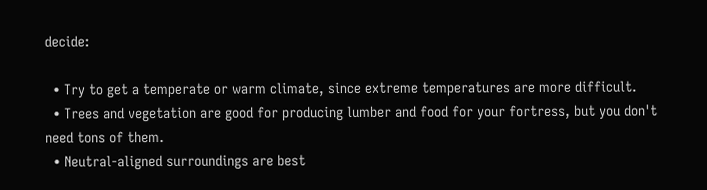decide:

  • Try to get a temperate or warm climate, since extreme temperatures are more difficult.
  • Trees and vegetation are good for producing lumber and food for your fortress, but you don't need tons of them.
  • Neutral-aligned surroundings are best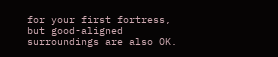for your first fortress, but good-aligned surroundings are also OK.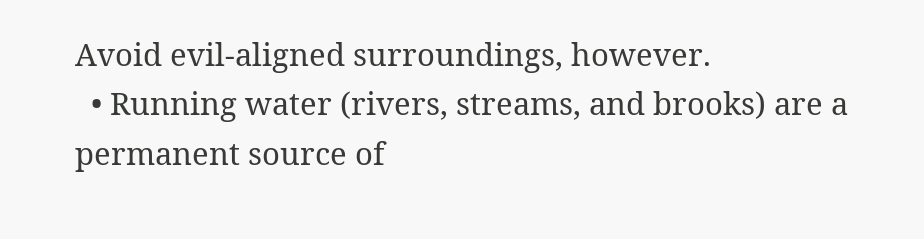Avoid evil-aligned surroundings, however.
  • Running water (rivers, streams, and brooks) are a permanent source of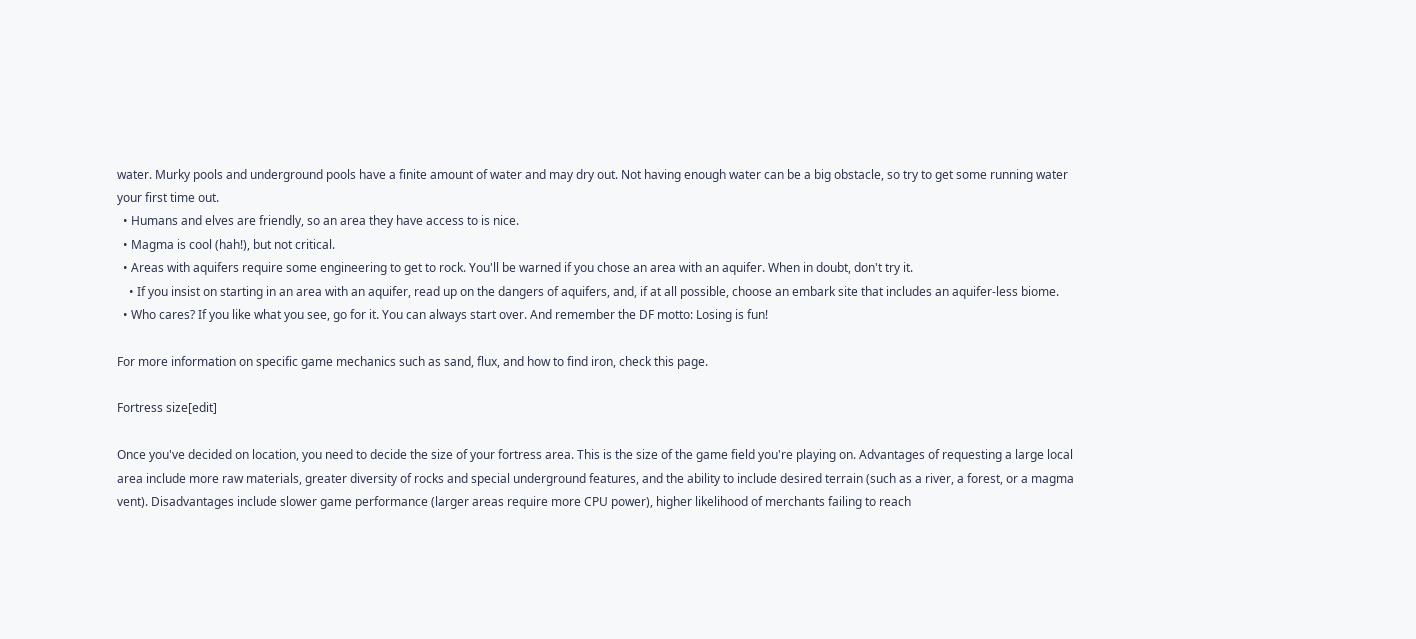water. Murky pools and underground pools have a finite amount of water and may dry out. Not having enough water can be a big obstacle, so try to get some running water your first time out.
  • Humans and elves are friendly, so an area they have access to is nice.
  • Magma is cool (hah!), but not critical.
  • Areas with aquifers require some engineering to get to rock. You'll be warned if you chose an area with an aquifer. When in doubt, don't try it.
    • If you insist on starting in an area with an aquifer, read up on the dangers of aquifers, and, if at all possible, choose an embark site that includes an aquifer-less biome.
  • Who cares? If you like what you see, go for it. You can always start over. And remember the DF motto: Losing is fun!

For more information on specific game mechanics such as sand, flux, and how to find iron, check this page.

Fortress size[edit]

Once you've decided on location, you need to decide the size of your fortress area. This is the size of the game field you're playing on. Advantages of requesting a large local area include more raw materials, greater diversity of rocks and special underground features, and the ability to include desired terrain (such as a river, a forest, or a magma vent). Disadvantages include slower game performance (larger areas require more CPU power), higher likelihood of merchants failing to reach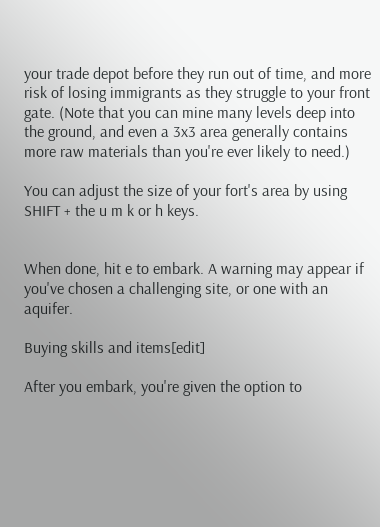your trade depot before they run out of time, and more risk of losing immigrants as they struggle to your front gate. (Note that you can mine many levels deep into the ground, and even a 3x3 area generally contains more raw materials than you're ever likely to need.)

You can adjust the size of your fort's area by using SHIFT + the u m k or h keys.


When done, hit e to embark. A warning may appear if you've chosen a challenging site, or one with an aquifer.

Buying skills and items[edit]

After you embark, you're given the option to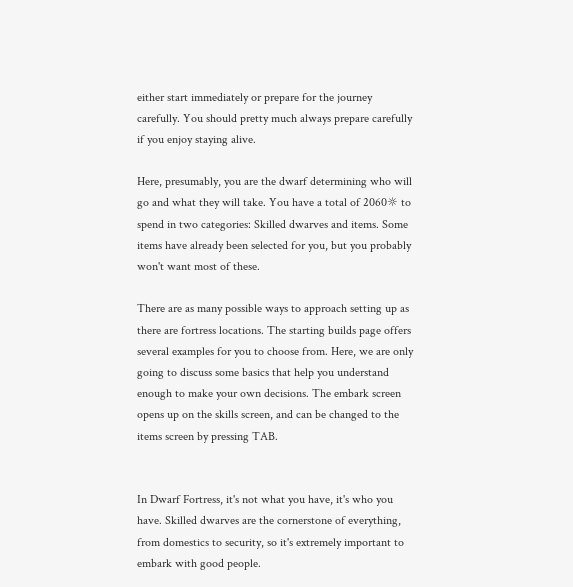either start immediately or prepare for the journey carefully. You should pretty much always prepare carefully if you enjoy staying alive.

Here, presumably, you are the dwarf determining who will go and what they will take. You have a total of 2060☼ to spend in two categories: Skilled dwarves and items. Some items have already been selected for you, but you probably won't want most of these.

There are as many possible ways to approach setting up as there are fortress locations. The starting builds page offers several examples for you to choose from. Here, we are only going to discuss some basics that help you understand enough to make your own decisions. The embark screen opens up on the skills screen, and can be changed to the items screen by pressing TAB.


In Dwarf Fortress, it's not what you have, it's who you have. Skilled dwarves are the cornerstone of everything, from domestics to security, so it's extremely important to embark with good people.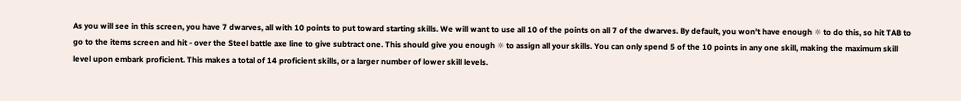As you will see in this screen, you have 7 dwarves, all with 10 points to put toward starting skills. We will want to use all 10 of the points on all 7 of the dwarves. By default, you won't have enough ☼ to do this, so hit TAB to go to the items screen and hit - over the Steel battle axe line to give subtract one. This should give you enough ☼ to assign all your skills. You can only spend 5 of the 10 points in any one skill, making the maximum skill level upon embark proficient. This makes a total of 14 proficient skills, or a larger number of lower skill levels.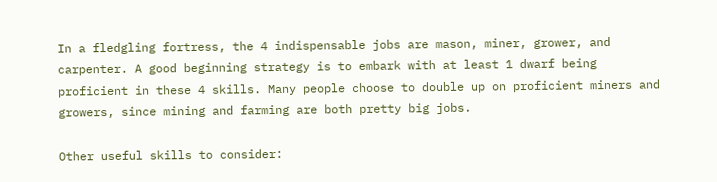In a fledgling fortress, the 4 indispensable jobs are mason, miner, grower, and carpenter. A good beginning strategy is to embark with at least 1 dwarf being proficient in these 4 skills. Many people choose to double up on proficient miners and growers, since mining and farming are both pretty big jobs.

Other useful skills to consider: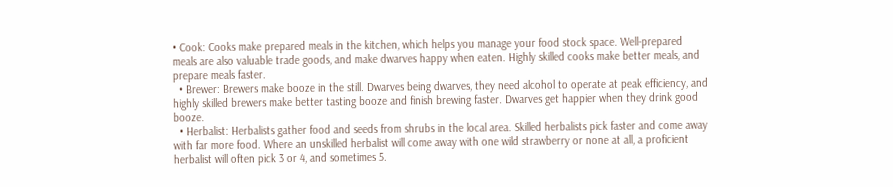• Cook: Cooks make prepared meals in the kitchen, which helps you manage your food stock space. Well-prepared meals are also valuable trade goods, and make dwarves happy when eaten. Highly skilled cooks make better meals, and prepare meals faster.
  • Brewer: Brewers make booze in the still. Dwarves being dwarves, they need alcohol to operate at peak efficiency, and highly skilled brewers make better tasting booze and finish brewing faster. Dwarves get happier when they drink good booze.
  • Herbalist: Herbalists gather food and seeds from shrubs in the local area. Skilled herbalists pick faster and come away with far more food. Where an unskilled herbalist will come away with one wild strawberry or none at all, a proficient herbalist will often pick 3 or 4, and sometimes 5.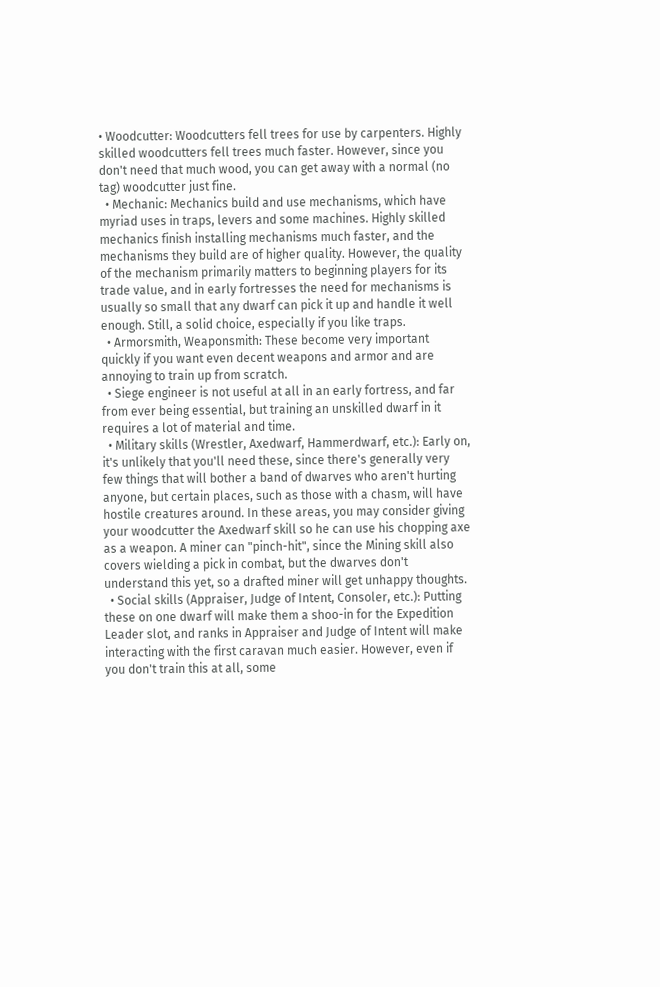• Woodcutter: Woodcutters fell trees for use by carpenters. Highly skilled woodcutters fell trees much faster. However, since you don't need that much wood, you can get away with a normal (no tag) woodcutter just fine.
  • Mechanic: Mechanics build and use mechanisms, which have myriad uses in traps, levers and some machines. Highly skilled mechanics finish installing mechanisms much faster, and the mechanisms they build are of higher quality. However, the quality of the mechanism primarily matters to beginning players for its trade value, and in early fortresses the need for mechanisms is usually so small that any dwarf can pick it up and handle it well enough. Still, a solid choice, especially if you like traps.
  • Armorsmith, Weaponsmith: These become very important quickly if you want even decent weapons and armor and are annoying to train up from scratch.
  • Siege engineer is not useful at all in an early fortress, and far from ever being essential, but training an unskilled dwarf in it requires a lot of material and time.
  • Military skills (Wrestler, Axedwarf, Hammerdwarf, etc.): Early on, it's unlikely that you'll need these, since there's generally very few things that will bother a band of dwarves who aren't hurting anyone, but certain places, such as those with a chasm, will have hostile creatures around. In these areas, you may consider giving your woodcutter the Axedwarf skill so he can use his chopping axe as a weapon. A miner can "pinch-hit", since the Mining skill also covers wielding a pick in combat, but the dwarves don't understand this yet, so a drafted miner will get unhappy thoughts.
  • Social skills (Appraiser, Judge of Intent, Consoler, etc.): Putting these on one dwarf will make them a shoo-in for the Expedition Leader slot, and ranks in Appraiser and Judge of Intent will make interacting with the first caravan much easier. However, even if you don't train this at all, some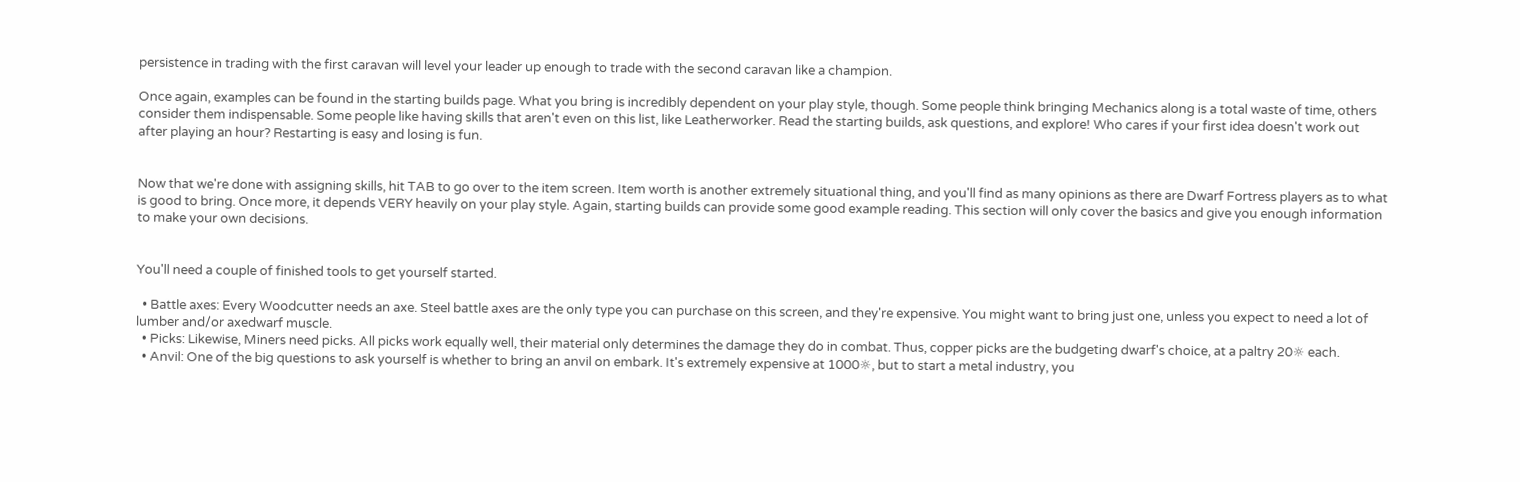persistence in trading with the first caravan will level your leader up enough to trade with the second caravan like a champion.

Once again, examples can be found in the starting builds page. What you bring is incredibly dependent on your play style, though. Some people think bringing Mechanics along is a total waste of time, others consider them indispensable. Some people like having skills that aren't even on this list, like Leatherworker. Read the starting builds, ask questions, and explore! Who cares if your first idea doesn't work out after playing an hour? Restarting is easy and losing is fun.


Now that we're done with assigning skills, hit TAB to go over to the item screen. Item worth is another extremely situational thing, and you'll find as many opinions as there are Dwarf Fortress players as to what is good to bring. Once more, it depends VERY heavily on your play style. Again, starting builds can provide some good example reading. This section will only cover the basics and give you enough information to make your own decisions.


You'll need a couple of finished tools to get yourself started.

  • Battle axes: Every Woodcutter needs an axe. Steel battle axes are the only type you can purchase on this screen, and they're expensive. You might want to bring just one, unless you expect to need a lot of lumber and/or axedwarf muscle.
  • Picks: Likewise, Miners need picks. All picks work equally well, their material only determines the damage they do in combat. Thus, copper picks are the budgeting dwarf's choice, at a paltry 20☼ each.
  • Anvil: One of the big questions to ask yourself is whether to bring an anvil on embark. It's extremely expensive at 1000☼, but to start a metal industry, you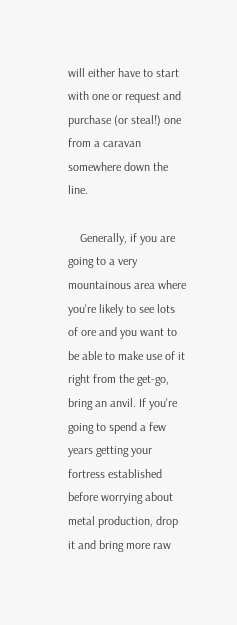will either have to start with one or request and purchase (or steal!) one from a caravan somewhere down the line.

    Generally, if you are going to a very mountainous area where you're likely to see lots of ore and you want to be able to make use of it right from the get-go, bring an anvil. If you're going to spend a few years getting your fortress established before worrying about metal production, drop it and bring more raw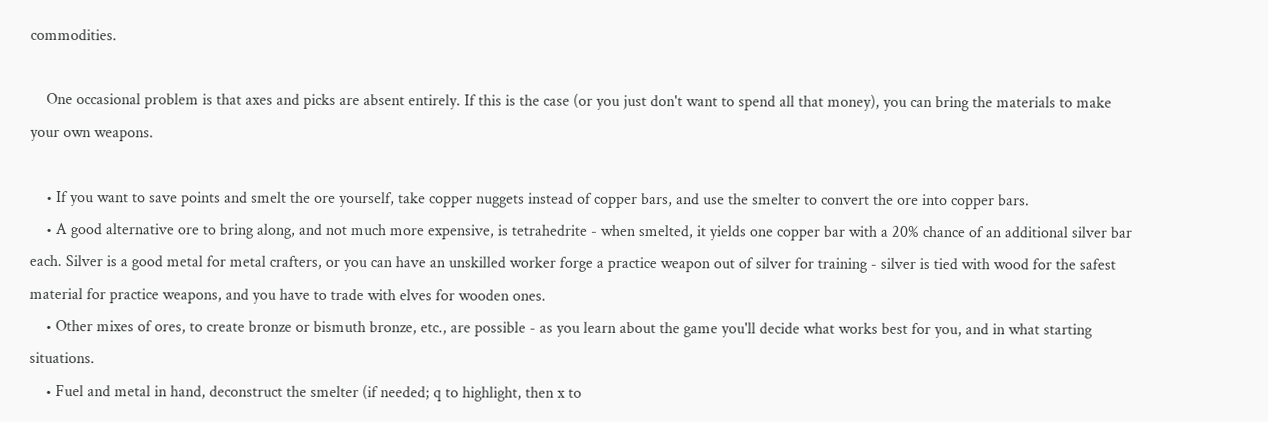commodities.

    One occasional problem is that axes and picks are absent entirely. If this is the case (or you just don't want to spend all that money), you can bring the materials to make your own weapons.

    • If you want to save points and smelt the ore yourself, take copper nuggets instead of copper bars, and use the smelter to convert the ore into copper bars.
    • A good alternative ore to bring along, and not much more expensive, is tetrahedrite - when smelted, it yields one copper bar with a 20% chance of an additional silver bar each. Silver is a good metal for metal crafters, or you can have an unskilled worker forge a practice weapon out of silver for training - silver is tied with wood for the safest material for practice weapons, and you have to trade with elves for wooden ones.
    • Other mixes of ores, to create bronze or bismuth bronze, etc., are possible - as you learn about the game you'll decide what works best for you, and in what starting situations.
    • Fuel and metal in hand, deconstruct the smelter (if needed; q to highlight, then x to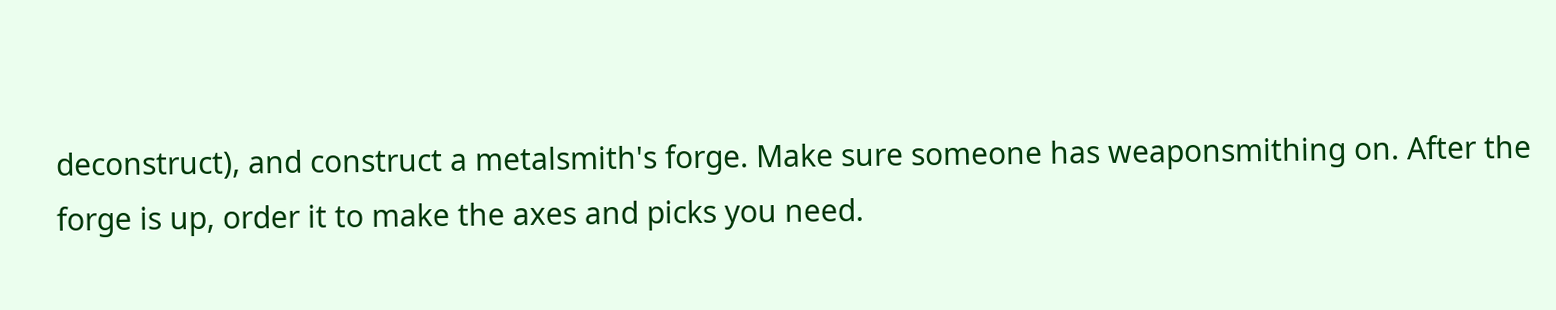deconstruct), and construct a metalsmith's forge. Make sure someone has weaponsmithing on. After the forge is up, order it to make the axes and picks you need.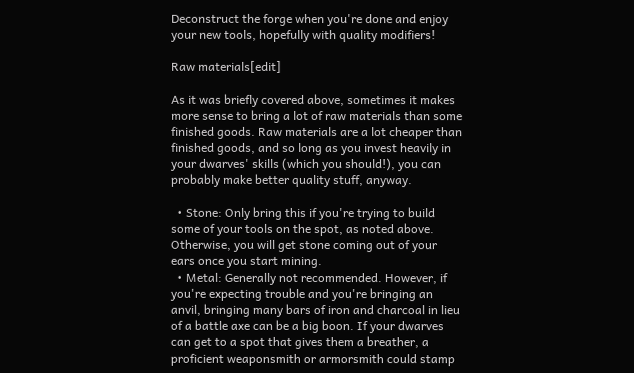Deconstruct the forge when you're done and enjoy your new tools, hopefully with quality modifiers!

Raw materials[edit]

As it was briefly covered above, sometimes it makes more sense to bring a lot of raw materials than some finished goods. Raw materials are a lot cheaper than finished goods, and so long as you invest heavily in your dwarves' skills (which you should!), you can probably make better quality stuff, anyway.

  • Stone: Only bring this if you're trying to build some of your tools on the spot, as noted above. Otherwise, you will get stone coming out of your ears once you start mining.
  • Metal: Generally not recommended. However, if you're expecting trouble and you're bringing an anvil, bringing many bars of iron and charcoal in lieu of a battle axe can be a big boon. If your dwarves can get to a spot that gives them a breather, a proficient weaponsmith or armorsmith could stamp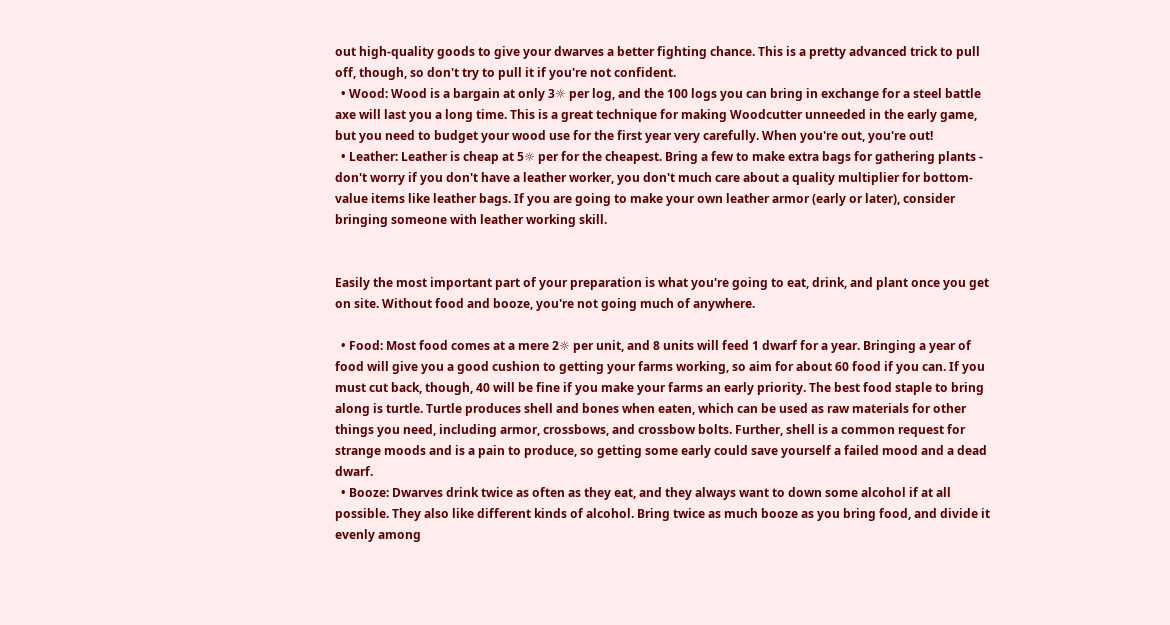out high-quality goods to give your dwarves a better fighting chance. This is a pretty advanced trick to pull off, though, so don't try to pull it if you're not confident.
  • Wood: Wood is a bargain at only 3☼ per log, and the 100 logs you can bring in exchange for a steel battle axe will last you a long time. This is a great technique for making Woodcutter unneeded in the early game, but you need to budget your wood use for the first year very carefully. When you're out, you're out!
  • Leather: Leather is cheap at 5☼ per for the cheapest. Bring a few to make extra bags for gathering plants - don't worry if you don't have a leather worker, you don't much care about a quality multiplier for bottom-value items like leather bags. If you are going to make your own leather armor (early or later), consider bringing someone with leather working skill.


Easily the most important part of your preparation is what you're going to eat, drink, and plant once you get on site. Without food and booze, you're not going much of anywhere.

  • Food: Most food comes at a mere 2☼ per unit, and 8 units will feed 1 dwarf for a year. Bringing a year of food will give you a good cushion to getting your farms working, so aim for about 60 food if you can. If you must cut back, though, 40 will be fine if you make your farms an early priority. The best food staple to bring along is turtle. Turtle produces shell and bones when eaten, which can be used as raw materials for other things you need, including armor, crossbows, and crossbow bolts. Further, shell is a common request for strange moods and is a pain to produce, so getting some early could save yourself a failed mood and a dead dwarf.
  • Booze: Dwarves drink twice as often as they eat, and they always want to down some alcohol if at all possible. They also like different kinds of alcohol. Bring twice as much booze as you bring food, and divide it evenly among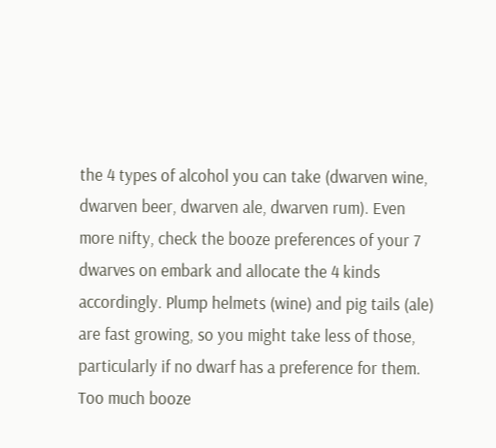the 4 types of alcohol you can take (dwarven wine, dwarven beer, dwarven ale, dwarven rum). Even more nifty, check the booze preferences of your 7 dwarves on embark and allocate the 4 kinds accordingly. Plump helmets (wine) and pig tails (ale) are fast growing, so you might take less of those, particularly if no dwarf has a preference for them. Too much booze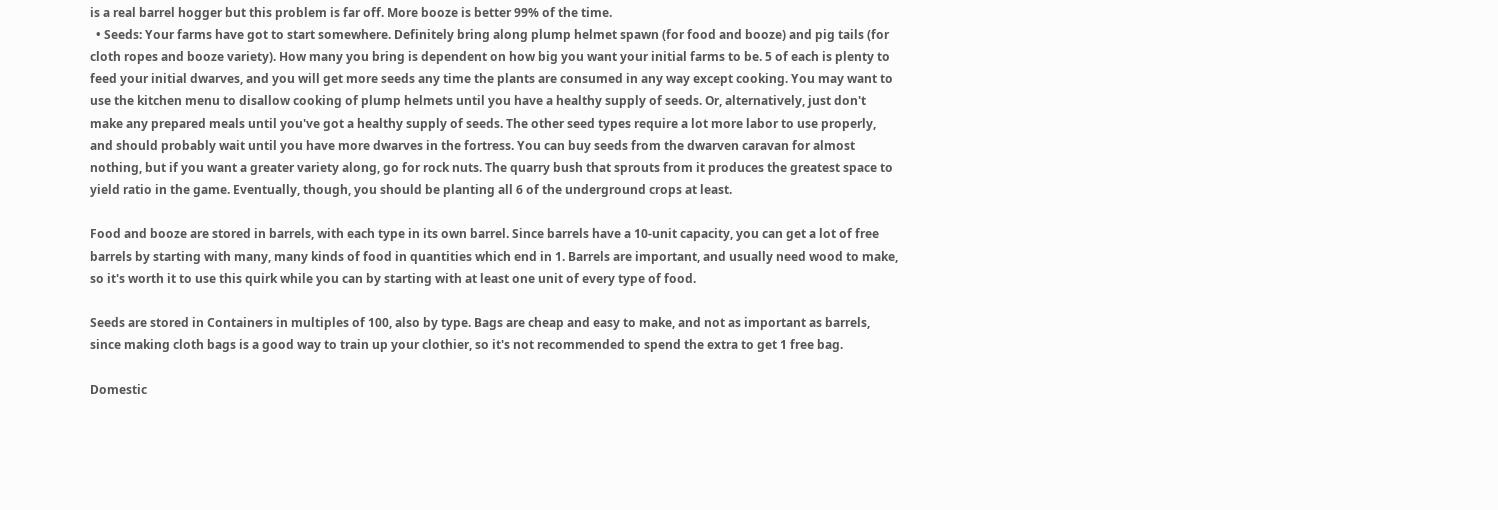is a real barrel hogger but this problem is far off. More booze is better 99% of the time.
  • Seeds: Your farms have got to start somewhere. Definitely bring along plump helmet spawn (for food and booze) and pig tails (for cloth ropes and booze variety). How many you bring is dependent on how big you want your initial farms to be. 5 of each is plenty to feed your initial dwarves, and you will get more seeds any time the plants are consumed in any way except cooking. You may want to use the kitchen menu to disallow cooking of plump helmets until you have a healthy supply of seeds. Or, alternatively, just don't make any prepared meals until you've got a healthy supply of seeds. The other seed types require a lot more labor to use properly, and should probably wait until you have more dwarves in the fortress. You can buy seeds from the dwarven caravan for almost nothing, but if you want a greater variety along, go for rock nuts. The quarry bush that sprouts from it produces the greatest space to yield ratio in the game. Eventually, though, you should be planting all 6 of the underground crops at least.

Food and booze are stored in barrels, with each type in its own barrel. Since barrels have a 10-unit capacity, you can get a lot of free barrels by starting with many, many kinds of food in quantities which end in 1. Barrels are important, and usually need wood to make, so it's worth it to use this quirk while you can by starting with at least one unit of every type of food.

Seeds are stored in Containers in multiples of 100, also by type. Bags are cheap and easy to make, and not as important as barrels, since making cloth bags is a good way to train up your clothier, so it's not recommended to spend the extra to get 1 free bag.

Domestic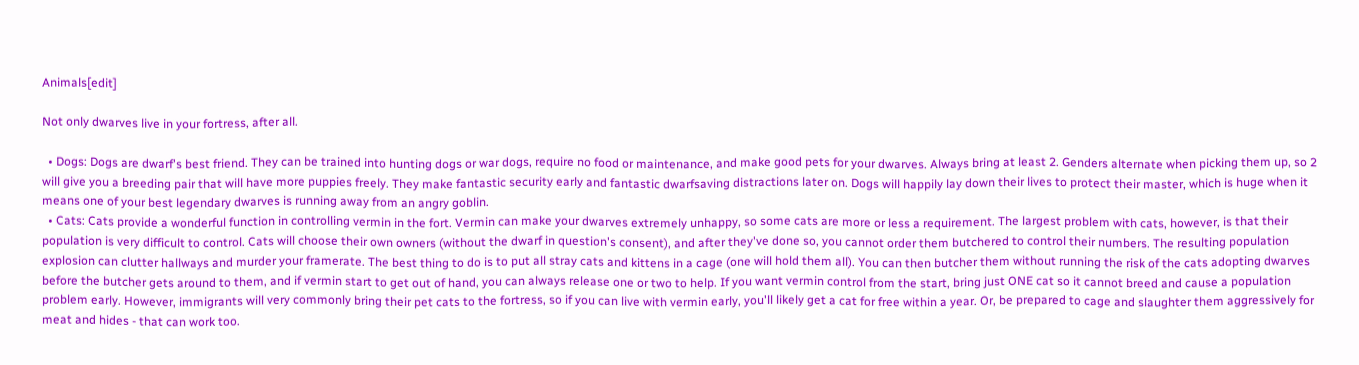Animals[edit]

Not only dwarves live in your fortress, after all.

  • Dogs: Dogs are dwarf's best friend. They can be trained into hunting dogs or war dogs, require no food or maintenance, and make good pets for your dwarves. Always bring at least 2. Genders alternate when picking them up, so 2 will give you a breeding pair that will have more puppies freely. They make fantastic security early and fantastic dwarfsaving distractions later on. Dogs will happily lay down their lives to protect their master, which is huge when it means one of your best legendary dwarves is running away from an angry goblin.
  • Cats: Cats provide a wonderful function in controlling vermin in the fort. Vermin can make your dwarves extremely unhappy, so some cats are more or less a requirement. The largest problem with cats, however, is that their population is very difficult to control. Cats will choose their own owners (without the dwarf in question's consent), and after they've done so, you cannot order them butchered to control their numbers. The resulting population explosion can clutter hallways and murder your framerate. The best thing to do is to put all stray cats and kittens in a cage (one will hold them all). You can then butcher them without running the risk of the cats adopting dwarves before the butcher gets around to them, and if vermin start to get out of hand, you can always release one or two to help. If you want vermin control from the start, bring just ONE cat so it cannot breed and cause a population problem early. However, immigrants will very commonly bring their pet cats to the fortress, so if you can live with vermin early, you'll likely get a cat for free within a year. Or, be prepared to cage and slaughter them aggressively for meat and hides - that can work too.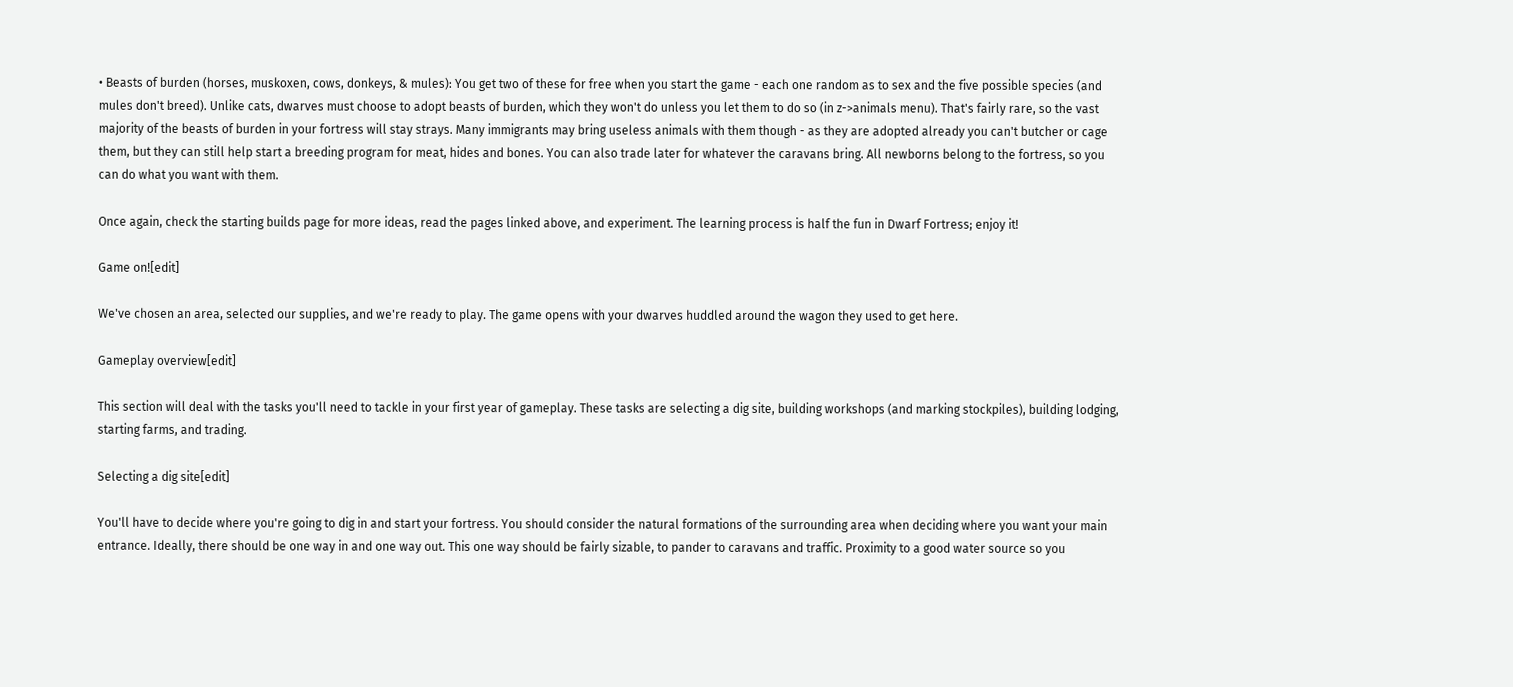• Beasts of burden (horses, muskoxen, cows, donkeys, & mules): You get two of these for free when you start the game - each one random as to sex and the five possible species (and mules don't breed). Unlike cats, dwarves must choose to adopt beasts of burden, which they won't do unless you let them to do so (in z->animals menu). That's fairly rare, so the vast majority of the beasts of burden in your fortress will stay strays. Many immigrants may bring useless animals with them though - as they are adopted already you can't butcher or cage them, but they can still help start a breeding program for meat, hides and bones. You can also trade later for whatever the caravans bring. All newborns belong to the fortress, so you can do what you want with them.

Once again, check the starting builds page for more ideas, read the pages linked above, and experiment. The learning process is half the fun in Dwarf Fortress; enjoy it!

Game on![edit]

We've chosen an area, selected our supplies, and we're ready to play. The game opens with your dwarves huddled around the wagon they used to get here.

Gameplay overview[edit]

This section will deal with the tasks you'll need to tackle in your first year of gameplay. These tasks are selecting a dig site, building workshops (and marking stockpiles), building lodging, starting farms, and trading.

Selecting a dig site[edit]

You'll have to decide where you're going to dig in and start your fortress. You should consider the natural formations of the surrounding area when deciding where you want your main entrance. Ideally, there should be one way in and one way out. This one way should be fairly sizable, to pander to caravans and traffic. Proximity to a good water source so you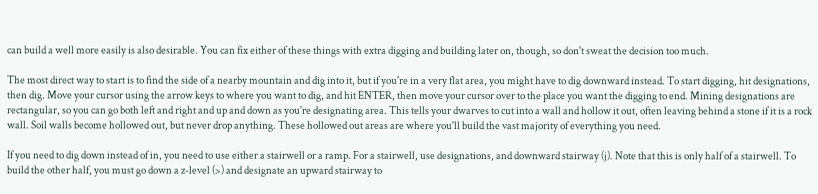can build a well more easily is also desirable. You can fix either of these things with extra digging and building later on, though, so don't sweat the decision too much.

The most direct way to start is to find the side of a nearby mountain and dig into it, but if you're in a very flat area, you might have to dig downward instead. To start digging, hit designations, then dig. Move your cursor using the arrow keys to where you want to dig, and hit ENTER, then move your cursor over to the place you want the digging to end. Mining designations are rectangular, so you can go both left and right and up and down as you're designating area. This tells your dwarves to cut into a wall and hollow it out, often leaving behind a stone if it is a rock wall. Soil walls become hollowed out, but never drop anything. These hollowed out areas are where you'll build the vast majority of everything you need.

If you need to dig down instead of in, you need to use either a stairwell or a ramp. For a stairwell, use designations, and downward stairway (j). Note that this is only half of a stairwell. To build the other half, you must go down a z-level (>) and designate an upward stairway to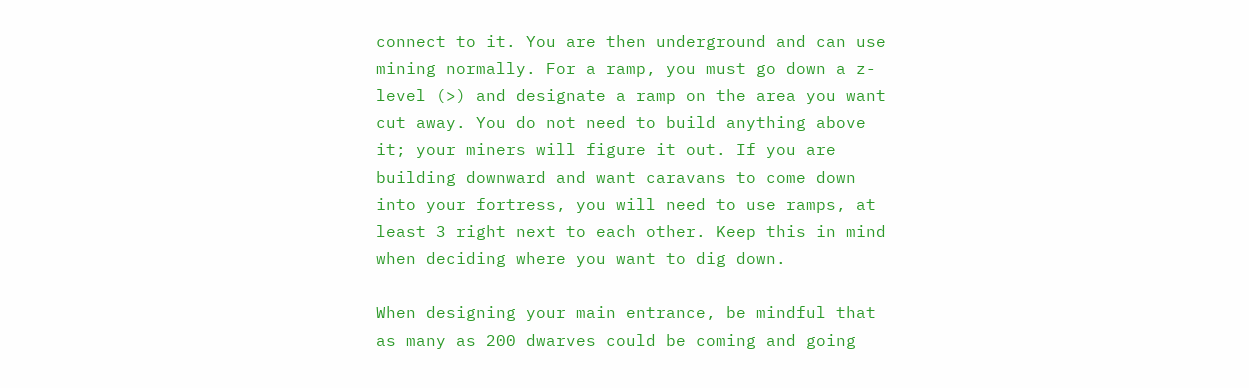connect to it. You are then underground and can use mining normally. For a ramp, you must go down a z-level (>) and designate a ramp on the area you want cut away. You do not need to build anything above it; your miners will figure it out. If you are building downward and want caravans to come down into your fortress, you will need to use ramps, at least 3 right next to each other. Keep this in mind when deciding where you want to dig down.

When designing your main entrance, be mindful that as many as 200 dwarves could be coming and going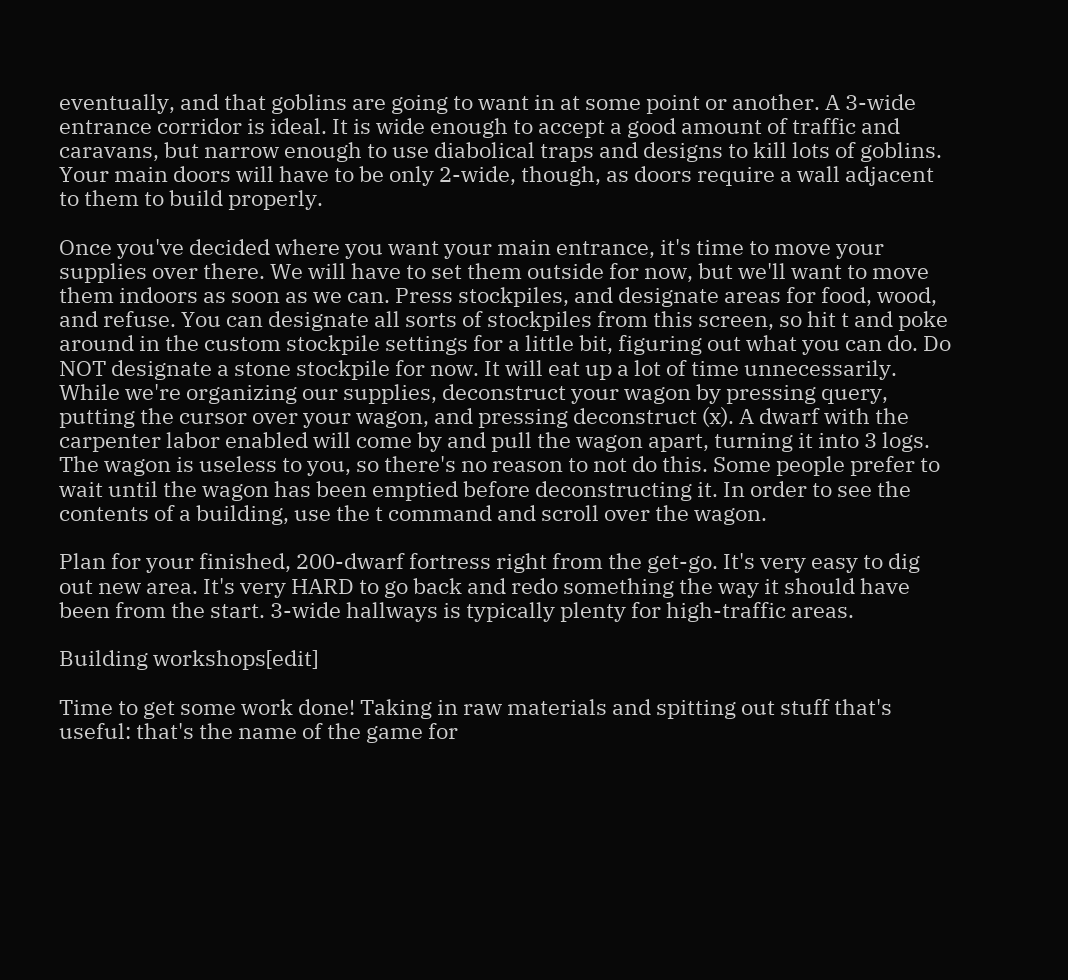eventually, and that goblins are going to want in at some point or another. A 3-wide entrance corridor is ideal. It is wide enough to accept a good amount of traffic and caravans, but narrow enough to use diabolical traps and designs to kill lots of goblins. Your main doors will have to be only 2-wide, though, as doors require a wall adjacent to them to build properly.

Once you've decided where you want your main entrance, it's time to move your supplies over there. We will have to set them outside for now, but we'll want to move them indoors as soon as we can. Press stockpiles, and designate areas for food, wood, and refuse. You can designate all sorts of stockpiles from this screen, so hit t and poke around in the custom stockpile settings for a little bit, figuring out what you can do. Do NOT designate a stone stockpile for now. It will eat up a lot of time unnecessarily. While we're organizing our supplies, deconstruct your wagon by pressing query, putting the cursor over your wagon, and pressing deconstruct (x). A dwarf with the carpenter labor enabled will come by and pull the wagon apart, turning it into 3 logs. The wagon is useless to you, so there's no reason to not do this. Some people prefer to wait until the wagon has been emptied before deconstructing it. In order to see the contents of a building, use the t command and scroll over the wagon.

Plan for your finished, 200-dwarf fortress right from the get-go. It's very easy to dig out new area. It's very HARD to go back and redo something the way it should have been from the start. 3-wide hallways is typically plenty for high-traffic areas.

Building workshops[edit]

Time to get some work done! Taking in raw materials and spitting out stuff that's useful: that's the name of the game for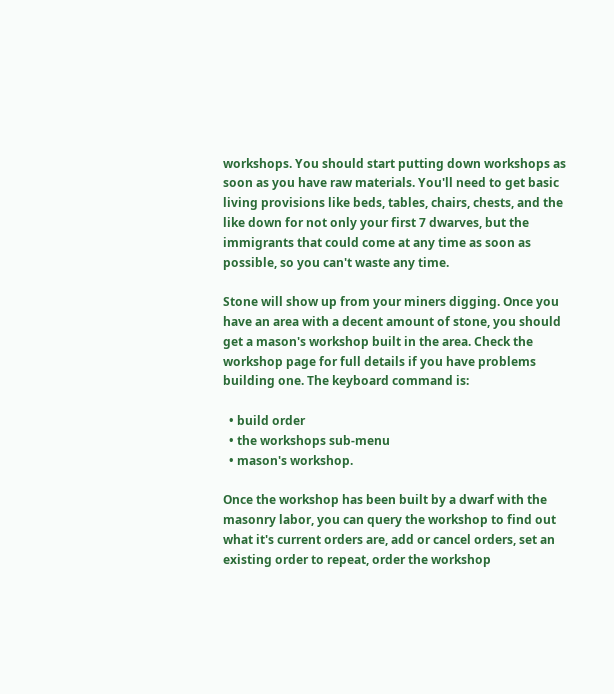workshops. You should start putting down workshops as soon as you have raw materials. You'll need to get basic living provisions like beds, tables, chairs, chests, and the like down for not only your first 7 dwarves, but the immigrants that could come at any time as soon as possible, so you can't waste any time.

Stone will show up from your miners digging. Once you have an area with a decent amount of stone, you should get a mason's workshop built in the area. Check the workshop page for full details if you have problems building one. The keyboard command is:

  • build order
  • the workshops sub-menu
  • mason's workshop.

Once the workshop has been built by a dwarf with the masonry labor, you can query the workshop to find out what it's current orders are, add or cancel orders, set an existing order to repeat, order the workshop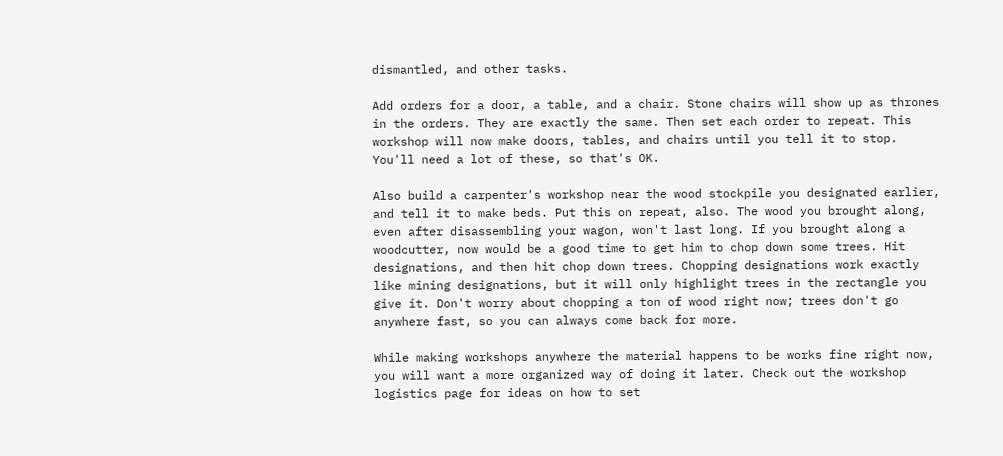dismantled, and other tasks.

Add orders for a door, a table, and a chair. Stone chairs will show up as thrones in the orders. They are exactly the same. Then set each order to repeat. This workshop will now make doors, tables, and chairs until you tell it to stop. You'll need a lot of these, so that's OK.

Also build a carpenter's workshop near the wood stockpile you designated earlier, and tell it to make beds. Put this on repeat, also. The wood you brought along, even after disassembling your wagon, won't last long. If you brought along a woodcutter, now would be a good time to get him to chop down some trees. Hit designations, and then hit chop down trees. Chopping designations work exactly like mining designations, but it will only highlight trees in the rectangle you give it. Don't worry about chopping a ton of wood right now; trees don't go anywhere fast, so you can always come back for more.

While making workshops anywhere the material happens to be works fine right now, you will want a more organized way of doing it later. Check out the workshop logistics page for ideas on how to set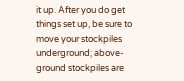it up. After you do get things set up, be sure to move your stockpiles underground; above-ground stockpiles are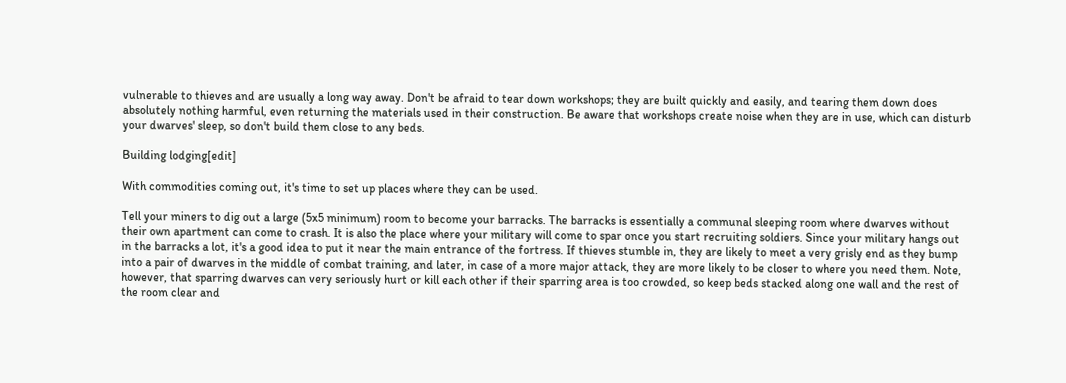vulnerable to thieves and are usually a long way away. Don't be afraid to tear down workshops; they are built quickly and easily, and tearing them down does absolutely nothing harmful, even returning the materials used in their construction. Be aware that workshops create noise when they are in use, which can disturb your dwarves' sleep, so don't build them close to any beds.

Building lodging[edit]

With commodities coming out, it's time to set up places where they can be used.

Tell your miners to dig out a large (5x5 minimum) room to become your barracks. The barracks is essentially a communal sleeping room where dwarves without their own apartment can come to crash. It is also the place where your military will come to spar once you start recruiting soldiers. Since your military hangs out in the barracks a lot, it's a good idea to put it near the main entrance of the fortress. If thieves stumble in, they are likely to meet a very grisly end as they bump into a pair of dwarves in the middle of combat training, and later, in case of a more major attack, they are more likely to be closer to where you need them. Note, however, that sparring dwarves can very seriously hurt or kill each other if their sparring area is too crowded, so keep beds stacked along one wall and the rest of the room clear and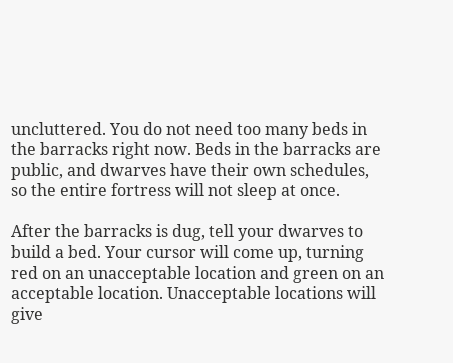uncluttered. You do not need too many beds in the barracks right now. Beds in the barracks are public, and dwarves have their own schedules, so the entire fortress will not sleep at once.

After the barracks is dug, tell your dwarves to build a bed. Your cursor will come up, turning red on an unacceptable location and green on an acceptable location. Unacceptable locations will give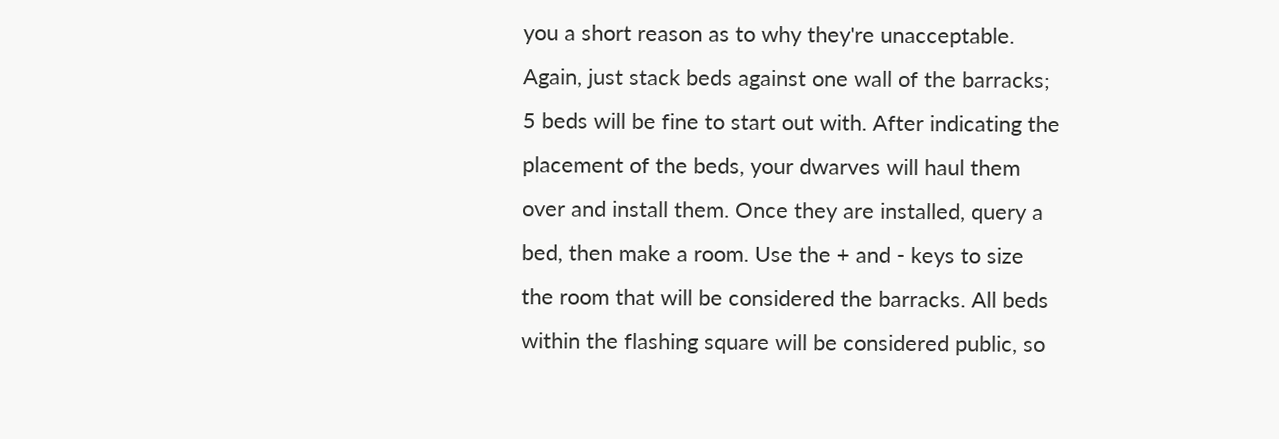you a short reason as to why they're unacceptable. Again, just stack beds against one wall of the barracks; 5 beds will be fine to start out with. After indicating the placement of the beds, your dwarves will haul them over and install them. Once they are installed, query a bed, then make a room. Use the + and - keys to size the room that will be considered the barracks. All beds within the flashing square will be considered public, so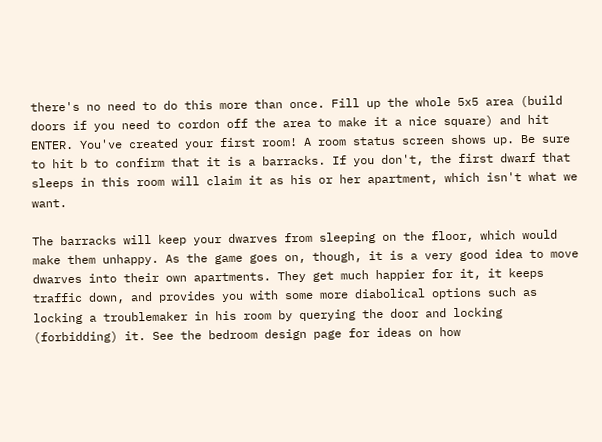there's no need to do this more than once. Fill up the whole 5x5 area (build doors if you need to cordon off the area to make it a nice square) and hit ENTER. You've created your first room! A room status screen shows up. Be sure to hit b to confirm that it is a barracks. If you don't, the first dwarf that sleeps in this room will claim it as his or her apartment, which isn't what we want.

The barracks will keep your dwarves from sleeping on the floor, which would make them unhappy. As the game goes on, though, it is a very good idea to move dwarves into their own apartments. They get much happier for it, it keeps traffic down, and provides you with some more diabolical options such as locking a troublemaker in his room by querying the door and locking (forbidding) it. See the bedroom design page for ideas on how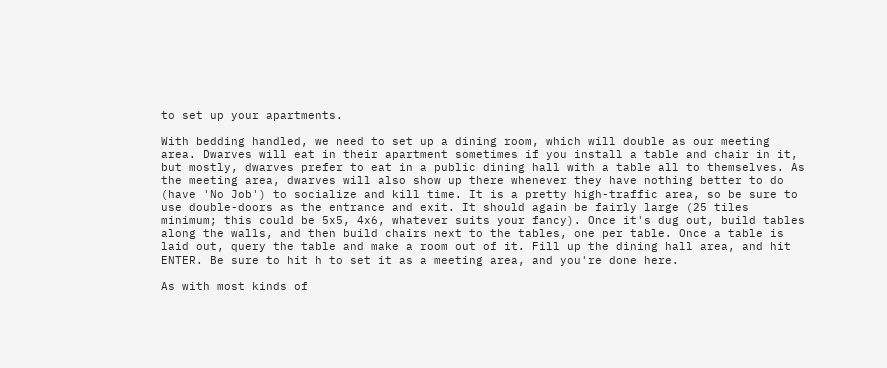to set up your apartments.

With bedding handled, we need to set up a dining room, which will double as our meeting area. Dwarves will eat in their apartment sometimes if you install a table and chair in it, but mostly, dwarves prefer to eat in a public dining hall with a table all to themselves. As the meeting area, dwarves will also show up there whenever they have nothing better to do (have 'No Job') to socialize and kill time. It is a pretty high-traffic area, so be sure to use double-doors as the entrance and exit. It should again be fairly large (25 tiles minimum; this could be 5x5, 4x6, whatever suits your fancy). Once it's dug out, build tables along the walls, and then build chairs next to the tables, one per table. Once a table is laid out, query the table and make a room out of it. Fill up the dining hall area, and hit ENTER. Be sure to hit h to set it as a meeting area, and you're done here.

As with most kinds of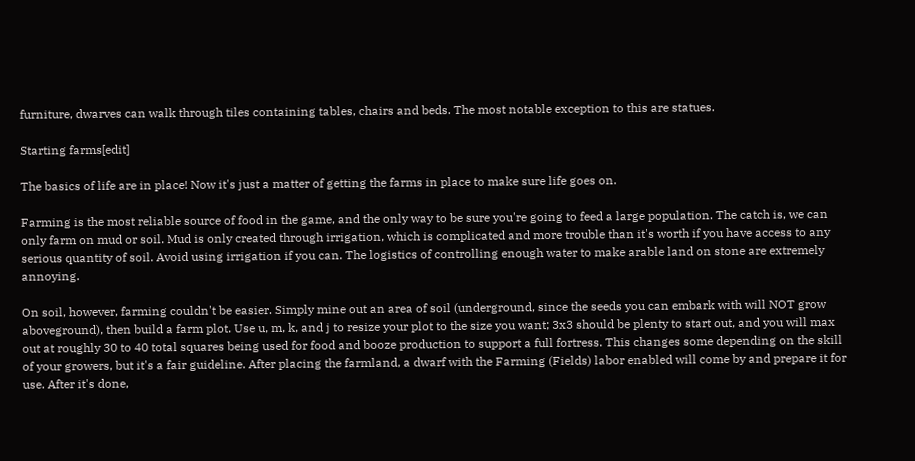furniture, dwarves can walk through tiles containing tables, chairs and beds. The most notable exception to this are statues.

Starting farms[edit]

The basics of life are in place! Now it's just a matter of getting the farms in place to make sure life goes on.

Farming is the most reliable source of food in the game, and the only way to be sure you're going to feed a large population. The catch is, we can only farm on mud or soil. Mud is only created through irrigation, which is complicated and more trouble than it's worth if you have access to any serious quantity of soil. Avoid using irrigation if you can. The logistics of controlling enough water to make arable land on stone are extremely annoying.

On soil, however, farming couldn't be easier. Simply mine out an area of soil (underground, since the seeds you can embark with will NOT grow aboveground), then build a farm plot. Use u, m, k, and j to resize your plot to the size you want; 3x3 should be plenty to start out, and you will max out at roughly 30 to 40 total squares being used for food and booze production to support a full fortress. This changes some depending on the skill of your growers, but it's a fair guideline. After placing the farmland, a dwarf with the Farming (Fields) labor enabled will come by and prepare it for use. After it's done,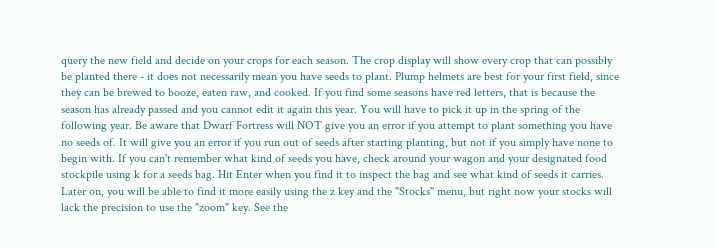query the new field and decide on your crops for each season. The crop display will show every crop that can possibly be planted there - it does not necessarily mean you have seeds to plant. Plump helmets are best for your first field, since they can be brewed to booze, eaten raw, and cooked. If you find some seasons have red letters, that is because the season has already passed and you cannot edit it again this year. You will have to pick it up in the spring of the following year. Be aware that Dwarf Fortress will NOT give you an error if you attempt to plant something you have no seeds of. It will give you an error if you run out of seeds after starting planting, but not if you simply have none to begin with. If you can't remember what kind of seeds you have, check around your wagon and your designated food stockpile using k for a seeds bag. Hit Enter when you find it to inspect the bag and see what kind of seeds it carries. Later on, you will be able to find it more easily using the z key and the "Stocks" menu, but right now your stocks will lack the precision to use the "zoom" key. See the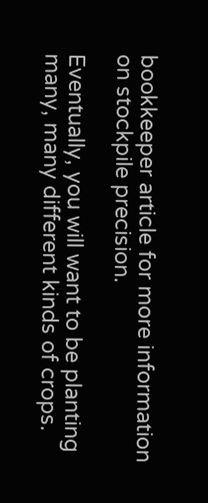bookkeeper article for more information on stockpile precision.

Eventually, you will want to be planting many, many different kinds of crops.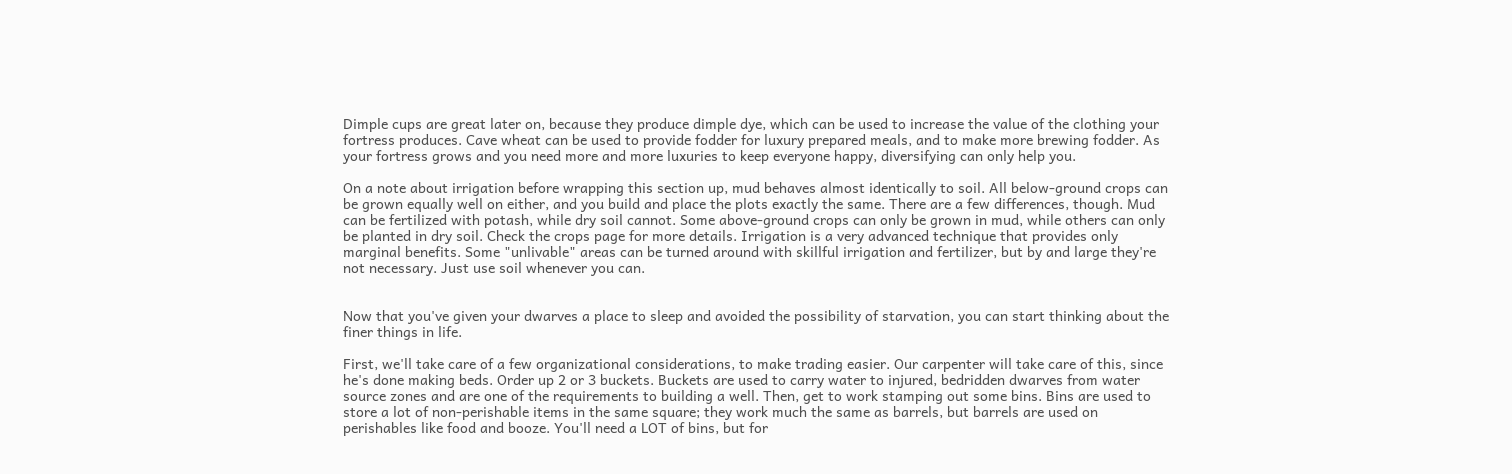Dimple cups are great later on, because they produce dimple dye, which can be used to increase the value of the clothing your fortress produces. Cave wheat can be used to provide fodder for luxury prepared meals, and to make more brewing fodder. As your fortress grows and you need more and more luxuries to keep everyone happy, diversifying can only help you.

On a note about irrigation before wrapping this section up, mud behaves almost identically to soil. All below-ground crops can be grown equally well on either, and you build and place the plots exactly the same. There are a few differences, though. Mud can be fertilized with potash, while dry soil cannot. Some above-ground crops can only be grown in mud, while others can only be planted in dry soil. Check the crops page for more details. Irrigation is a very advanced technique that provides only marginal benefits. Some "unlivable" areas can be turned around with skillful irrigation and fertilizer, but by and large they're not necessary. Just use soil whenever you can.


Now that you've given your dwarves a place to sleep and avoided the possibility of starvation, you can start thinking about the finer things in life.

First, we'll take care of a few organizational considerations, to make trading easier. Our carpenter will take care of this, since he's done making beds. Order up 2 or 3 buckets. Buckets are used to carry water to injured, bedridden dwarves from water source zones and are one of the requirements to building a well. Then, get to work stamping out some bins. Bins are used to store a lot of non-perishable items in the same square; they work much the same as barrels, but barrels are used on perishables like food and booze. You'll need a LOT of bins, but for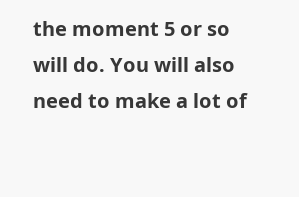the moment 5 or so will do. You will also need to make a lot of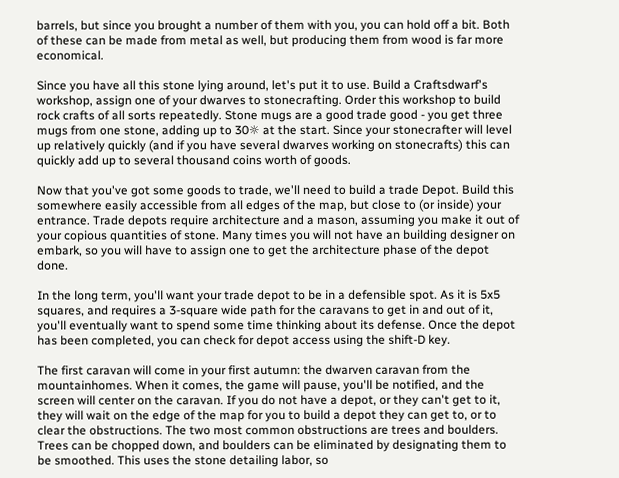barrels, but since you brought a number of them with you, you can hold off a bit. Both of these can be made from metal as well, but producing them from wood is far more economical.

Since you have all this stone lying around, let's put it to use. Build a Craftsdwarf's workshop, assign one of your dwarves to stonecrafting. Order this workshop to build rock crafts of all sorts repeatedly. Stone mugs are a good trade good - you get three mugs from one stone, adding up to 30☼ at the start. Since your stonecrafter will level up relatively quickly (and if you have several dwarves working on stonecrafts) this can quickly add up to several thousand coins worth of goods.

Now that you've got some goods to trade, we'll need to build a trade Depot. Build this somewhere easily accessible from all edges of the map, but close to (or inside) your entrance. Trade depots require architecture and a mason, assuming you make it out of your copious quantities of stone. Many times you will not have an building designer on embark, so you will have to assign one to get the architecture phase of the depot done.

In the long term, you'll want your trade depot to be in a defensible spot. As it is 5x5 squares, and requires a 3-square wide path for the caravans to get in and out of it, you'll eventually want to spend some time thinking about its defense. Once the depot has been completed, you can check for depot access using the shift-D key.

The first caravan will come in your first autumn: the dwarven caravan from the mountainhomes. When it comes, the game will pause, you'll be notified, and the screen will center on the caravan. If you do not have a depot, or they can't get to it, they will wait on the edge of the map for you to build a depot they can get to, or to clear the obstructions. The two most common obstructions are trees and boulders. Trees can be chopped down, and boulders can be eliminated by designating them to be smoothed. This uses the stone detailing labor, so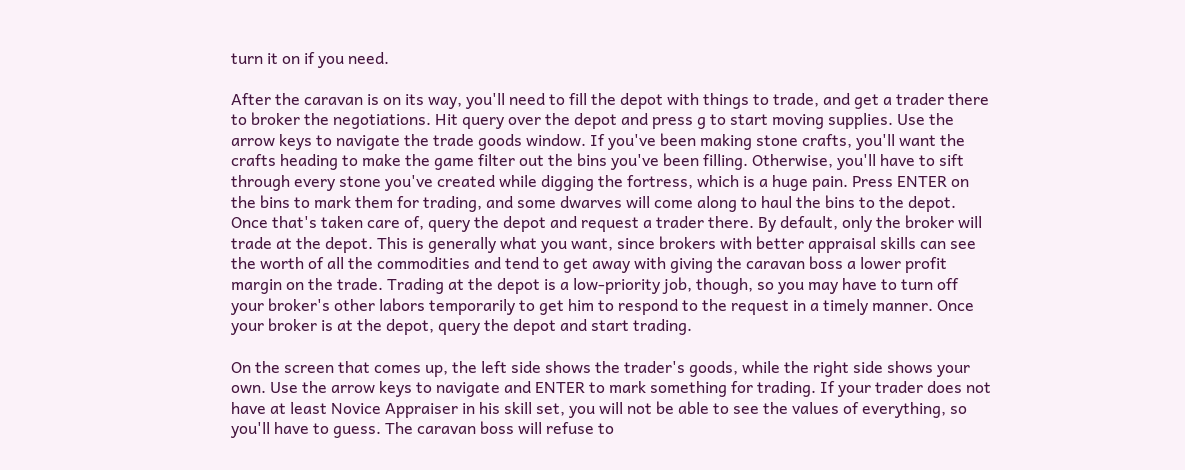turn it on if you need.

After the caravan is on its way, you'll need to fill the depot with things to trade, and get a trader there to broker the negotiations. Hit query over the depot and press g to start moving supplies. Use the arrow keys to navigate the trade goods window. If you've been making stone crafts, you'll want the crafts heading to make the game filter out the bins you've been filling. Otherwise, you'll have to sift through every stone you've created while digging the fortress, which is a huge pain. Press ENTER on the bins to mark them for trading, and some dwarves will come along to haul the bins to the depot. Once that's taken care of, query the depot and request a trader there. By default, only the broker will trade at the depot. This is generally what you want, since brokers with better appraisal skills can see the worth of all the commodities and tend to get away with giving the caravan boss a lower profit margin on the trade. Trading at the depot is a low-priority job, though, so you may have to turn off your broker's other labors temporarily to get him to respond to the request in a timely manner. Once your broker is at the depot, query the depot and start trading.

On the screen that comes up, the left side shows the trader's goods, while the right side shows your own. Use the arrow keys to navigate and ENTER to mark something for trading. If your trader does not have at least Novice Appraiser in his skill set, you will not be able to see the values of everything, so you'll have to guess. The caravan boss will refuse to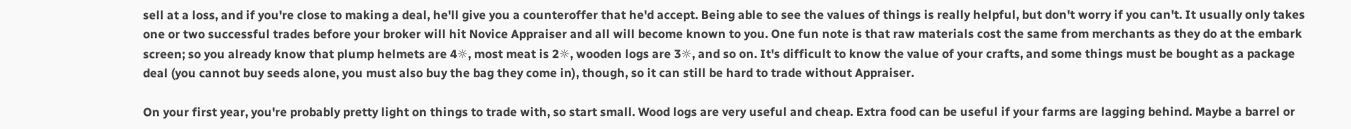sell at a loss, and if you're close to making a deal, he'll give you a counteroffer that he'd accept. Being able to see the values of things is really helpful, but don't worry if you can't. It usually only takes one or two successful trades before your broker will hit Novice Appraiser and all will become known to you. One fun note is that raw materials cost the same from merchants as they do at the embark screen; so you already know that plump helmets are 4☼, most meat is 2☼, wooden logs are 3☼, and so on. It's difficult to know the value of your crafts, and some things must be bought as a package deal (you cannot buy seeds alone, you must also buy the bag they come in), though, so it can still be hard to trade without Appraiser.

On your first year, you're probably pretty light on things to trade with, so start small. Wood logs are very useful and cheap. Extra food can be useful if your farms are lagging behind. Maybe a barrel or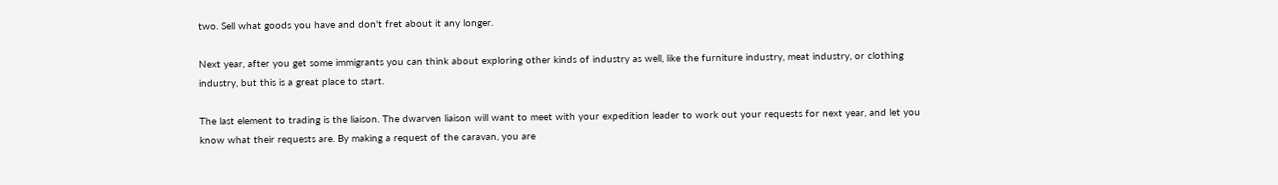two. Sell what goods you have and don't fret about it any longer.

Next year, after you get some immigrants you can think about exploring other kinds of industry as well, like the furniture industry, meat industry, or clothing industry, but this is a great place to start.

The last element to trading is the liaison. The dwarven liaison will want to meet with your expedition leader to work out your requests for next year, and let you know what their requests are. By making a request of the caravan, you are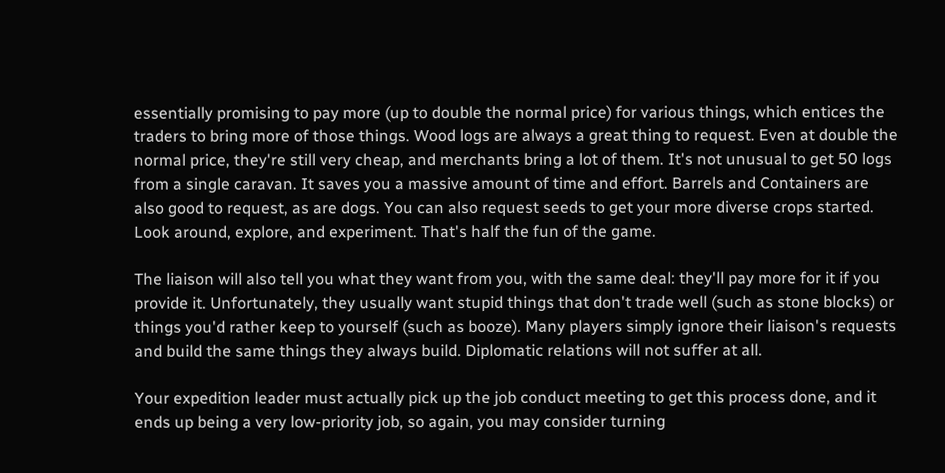essentially promising to pay more (up to double the normal price) for various things, which entices the traders to bring more of those things. Wood logs are always a great thing to request. Even at double the normal price, they're still very cheap, and merchants bring a lot of them. It's not unusual to get 50 logs from a single caravan. It saves you a massive amount of time and effort. Barrels and Containers are also good to request, as are dogs. You can also request seeds to get your more diverse crops started. Look around, explore, and experiment. That's half the fun of the game.

The liaison will also tell you what they want from you, with the same deal: they'll pay more for it if you provide it. Unfortunately, they usually want stupid things that don't trade well (such as stone blocks) or things you'd rather keep to yourself (such as booze). Many players simply ignore their liaison's requests and build the same things they always build. Diplomatic relations will not suffer at all.

Your expedition leader must actually pick up the job conduct meeting to get this process done, and it ends up being a very low-priority job, so again, you may consider turning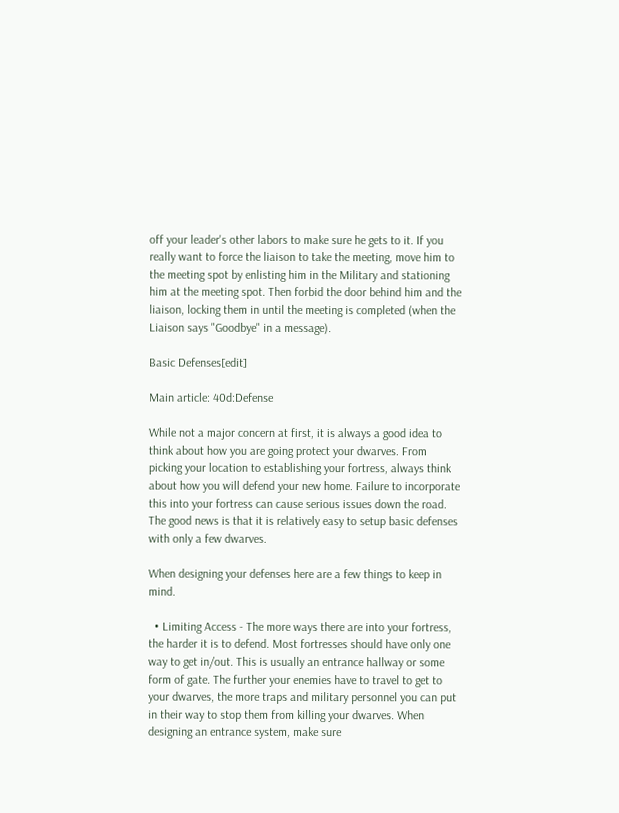off your leader's other labors to make sure he gets to it. If you really want to force the liaison to take the meeting, move him to the meeting spot by enlisting him in the Military and stationing him at the meeting spot. Then forbid the door behind him and the liaison, locking them in until the meeting is completed (when the Liaison says "Goodbye" in a message).

Basic Defenses[edit]

Main article: 40d:Defense

While not a major concern at first, it is always a good idea to think about how you are going protect your dwarves. From picking your location to establishing your fortress, always think about how you will defend your new home. Failure to incorporate this into your fortress can cause serious issues down the road. The good news is that it is relatively easy to setup basic defenses with only a few dwarves.

When designing your defenses here are a few things to keep in mind.

  • Limiting Access - The more ways there are into your fortress, the harder it is to defend. Most fortresses should have only one way to get in/out. This is usually an entrance hallway or some form of gate. The further your enemies have to travel to get to your dwarves, the more traps and military personnel you can put in their way to stop them from killing your dwarves. When designing an entrance system, make sure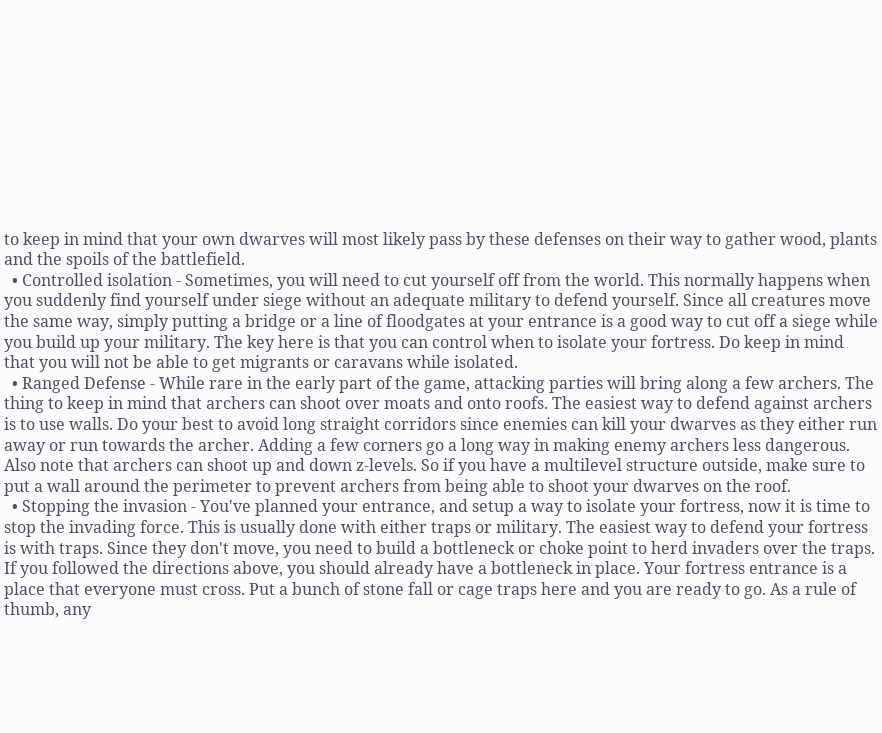to keep in mind that your own dwarves will most likely pass by these defenses on their way to gather wood, plants and the spoils of the battlefield.
  • Controlled isolation - Sometimes, you will need to cut yourself off from the world. This normally happens when you suddenly find yourself under siege without an adequate military to defend yourself. Since all creatures move the same way, simply putting a bridge or a line of floodgates at your entrance is a good way to cut off a siege while you build up your military. The key here is that you can control when to isolate your fortress. Do keep in mind that you will not be able to get migrants or caravans while isolated.
  • Ranged Defense - While rare in the early part of the game, attacking parties will bring along a few archers. The thing to keep in mind that archers can shoot over moats and onto roofs. The easiest way to defend against archers is to use walls. Do your best to avoid long straight corridors since enemies can kill your dwarves as they either run away or run towards the archer. Adding a few corners go a long way in making enemy archers less dangerous. Also note that archers can shoot up and down z-levels. So if you have a multilevel structure outside, make sure to put a wall around the perimeter to prevent archers from being able to shoot your dwarves on the roof.
  • Stopping the invasion - You've planned your entrance, and setup a way to isolate your fortress, now it is time to stop the invading force. This is usually done with either traps or military. The easiest way to defend your fortress is with traps. Since they don't move, you need to build a bottleneck or choke point to herd invaders over the traps. If you followed the directions above, you should already have a bottleneck in place. Your fortress entrance is a place that everyone must cross. Put a bunch of stone fall or cage traps here and you are ready to go. As a rule of thumb, any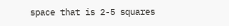space that is 2-5 squares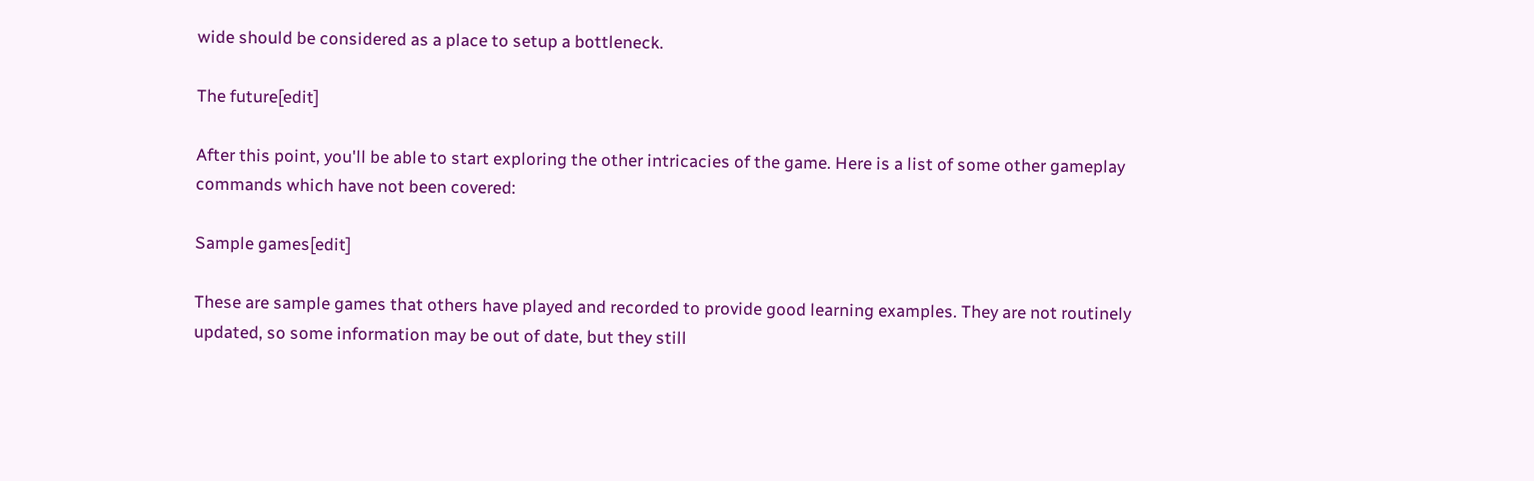wide should be considered as a place to setup a bottleneck.

The future[edit]

After this point, you'll be able to start exploring the other intricacies of the game. Here is a list of some other gameplay commands which have not been covered:

Sample games[edit]

These are sample games that others have played and recorded to provide good learning examples. They are not routinely updated, so some information may be out of date, but they still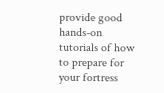provide good hands-on tutorials of how to prepare for your fortress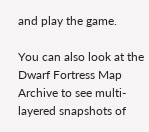and play the game.

You can also look at the Dwarf Fortress Map Archive to see multi-layered snapshots of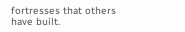fortresses that others have built.